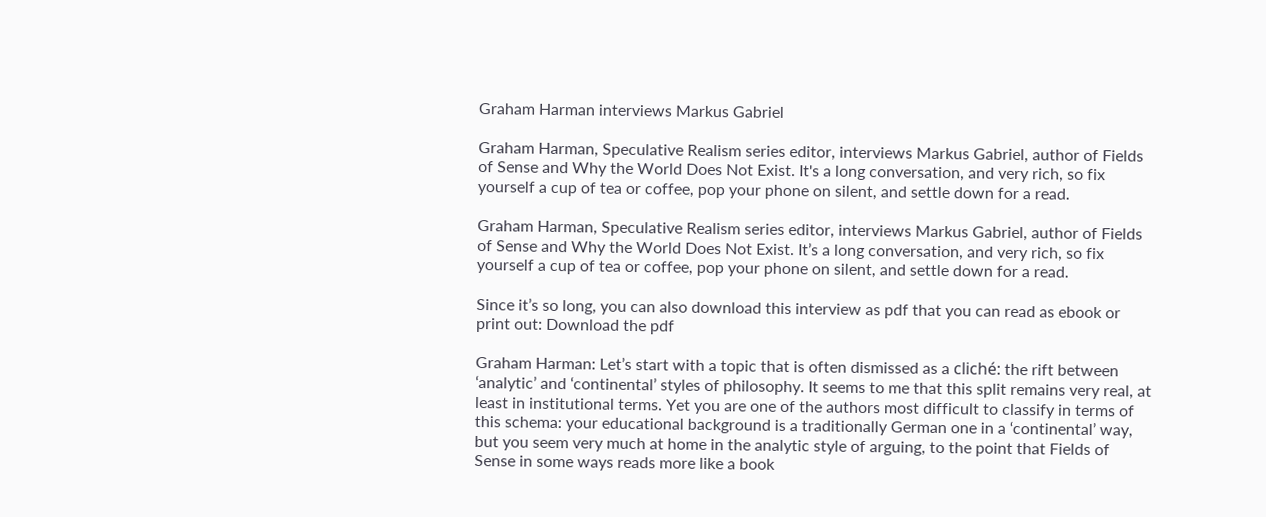Graham Harman interviews Markus Gabriel

Graham Harman, Speculative Realism series editor, interviews Markus Gabriel, author of Fields of Sense and Why the World Does Not Exist. It's a long conversation, and very rich, so fix yourself a cup of tea or coffee, pop your phone on silent, and settle down for a read.

Graham Harman, Speculative Realism series editor, interviews Markus Gabriel, author of Fields of Sense and Why the World Does Not Exist. It’s a long conversation, and very rich, so fix yourself a cup of tea or coffee, pop your phone on silent, and settle down for a read.

Since it’s so long, you can also download this interview as pdf that you can read as ebook or print out: Download the pdf

Graham Harman: Let’s start with a topic that is often dismissed as a cliché: the rift between ‘analytic’ and ‘continental’ styles of philosophy. It seems to me that this split remains very real, at least in institutional terms. Yet you are one of the authors most difficult to classify in terms of this schema: your educational background is a traditionally German one in a ‘continental’ way, but you seem very much at home in the analytic style of arguing, to the point that Fields of Sense in some ways reads more like a book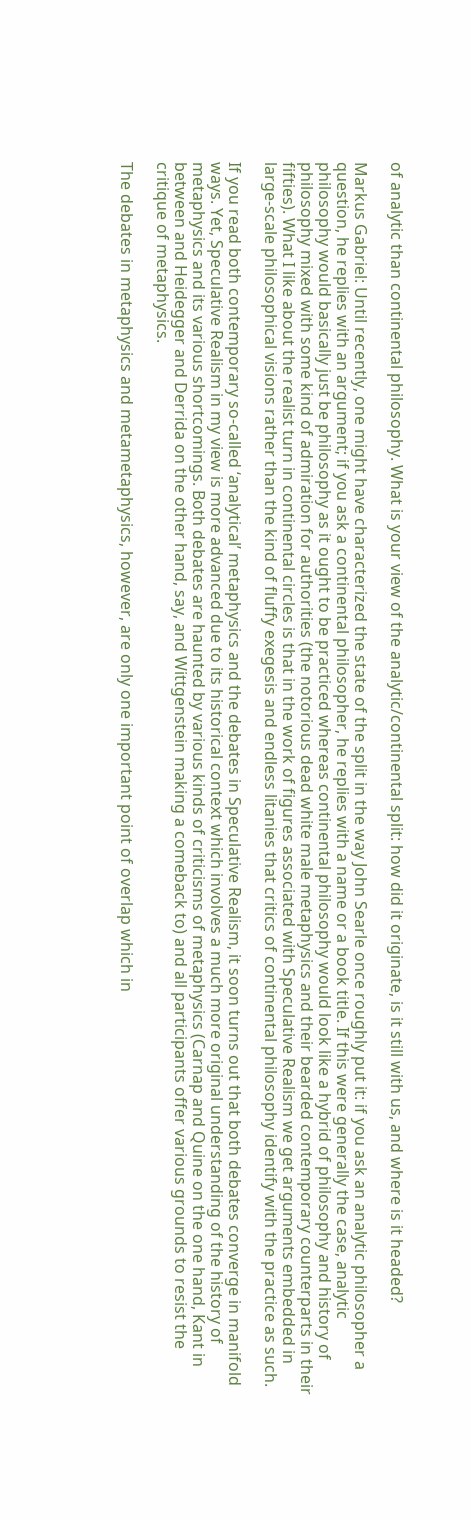of analytic than continental philosophy. What is your view of the analytic/continental split: how did it originate, is it still with us, and where is it headed?

Markus Gabriel: Until recently, one might have characterized the state of the split in the way John Searle once roughly put it: if you ask an analytic philosopher a question, he replies with an argument; if you ask a continental philosopher, he replies with a name or a book title. If this were generally the case, analytic philosophy would basically just be philosophy as it ought to be practiced whereas continental philosophy would look like a hybrid of philosophy and history of philosophy mixed with some kind of admiration for authorities (the notorious dead white male metaphysics and their bearded contemporary counterparts in their fifties). What I like about the realist turn in continental circles is that in the work of figures associated with Speculative Realism we get arguments embedded in large-scale philosophical visions rather than the kind of fluffy exegesis and endless litanies that critics of continental philosophy identify with the practice as such.

If you read both contemporary so-called ‘analytical’ metaphysics and the debates in Speculative Realism, it soon turns out that both debates converge in manifold ways. Yet, Speculative Realism in my view is more advanced due to its historical context which involves a much more original understanding of the history of metaphysics and its various shortcomings. Both debates are haunted by various kinds of criticisms of metaphysics (Carnap and Quine on the one hand, Kant in between and Heidegger and Derrida on the other hand, say, and Wittgenstein making a comeback to) and all participants offer various grounds to resist the critique of metaphysics.

The debates in metaphysics and metametaphysics, however, are only one important point of overlap which in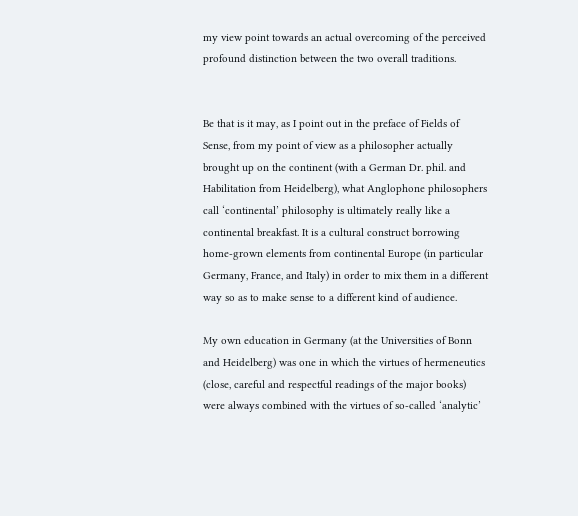my view point towards an actual overcoming of the perceived profound distinction between the two overall traditions.


Be that is it may, as I point out in the preface of Fields of Sense, from my point of view as a philosopher actually brought up on the continent (with a German Dr. phil. and Habilitation from Heidelberg), what Anglophone philosophers call ‘continental’ philosophy is ultimately really like a continental breakfast. It is a cultural construct borrowing home-grown elements from continental Europe (in particular Germany, France, and Italy) in order to mix them in a different way so as to make sense to a different kind of audience.

My own education in Germany (at the Universities of Bonn and Heidelberg) was one in which the virtues of hermeneutics (close, careful and respectful readings of the major books) were always combined with the virtues of so-called ‘analytic’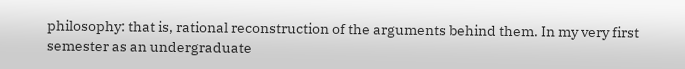philosophy: that is, rational reconstruction of the arguments behind them. In my very first semester as an undergraduate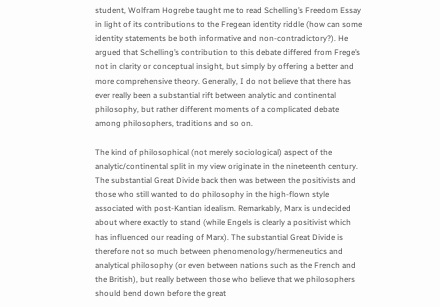student, Wolfram Hogrebe taught me to read Schelling’s Freedom Essay in light of its contributions to the Fregean identity riddle (how can some identity statements be both informative and non-contradictory?). He argued that Schelling’s contribution to this debate differed from Frege’s not in clarity or conceptual insight, but simply by offering a better and more comprehensive theory. Generally, I do not believe that there has ever really been a substantial rift between analytic and continental philosophy, but rather different moments of a complicated debate among philosophers, traditions and so on.

The kind of philosophical (not merely sociological) aspect of the analytic/continental split in my view originate in the nineteenth century. The substantial Great Divide back then was between the positivists and those who still wanted to do philosophy in the high-flown style associated with post-Kantian idealism. Remarkably, Marx is undecided about where exactly to stand (while Engels is clearly a positivist which has influenced our reading of Marx). The substantial Great Divide is therefore not so much between phenomenology/hermeneutics and analytical philosophy (or even between nations such as the French and the British), but really between those who believe that we philosophers should bend down before the great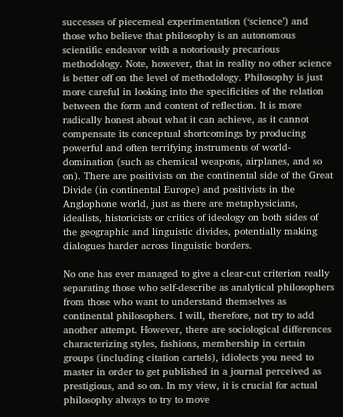successes of piecemeal experimentation (‘science’) and those who believe that philosophy is an autonomous scientific endeavor with a notoriously precarious methodology. Note, however, that in reality no other science is better off on the level of methodology. Philosophy is just more careful in looking into the specificities of the relation between the form and content of reflection. It is more radically honest about what it can achieve, as it cannot compensate its conceptual shortcomings by producing powerful and often terrifying instruments of world-domination (such as chemical weapons, airplanes, and so on). There are positivists on the continental side of the Great Divide (in continental Europe) and positivists in the Anglophone world, just as there are metaphysicians, idealists, historicists or critics of ideology on both sides of the geographic and linguistic divides, potentially making dialogues harder across linguistic borders.

No one has ever managed to give a clear-cut criterion really separating those who self-describe as analytical philosophers from those who want to understand themselves as continental philosophers. I will, therefore, not try to add another attempt. However, there are sociological differences characterizing styles, fashions, membership in certain groups (including citation cartels), idiolects you need to master in order to get published in a journal perceived as prestigious, and so on. In my view, it is crucial for actual philosophy always to try to move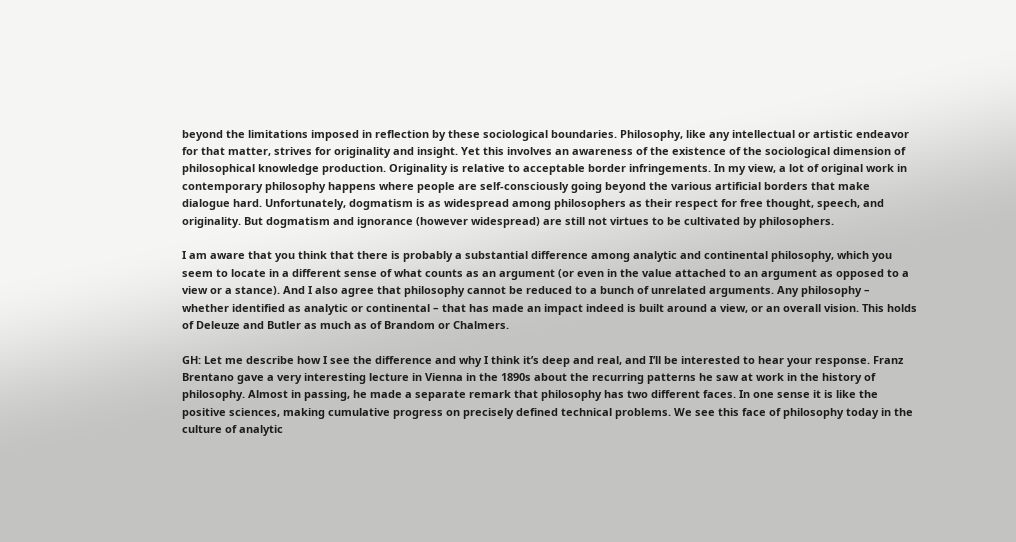beyond the limitations imposed in reflection by these sociological boundaries. Philosophy, like any intellectual or artistic endeavor for that matter, strives for originality and insight. Yet this involves an awareness of the existence of the sociological dimension of philosophical knowledge production. Originality is relative to acceptable border infringements. In my view, a lot of original work in contemporary philosophy happens where people are self-consciously going beyond the various artificial borders that make dialogue hard. Unfortunately, dogmatism is as widespread among philosophers as their respect for free thought, speech, and originality. But dogmatism and ignorance (however widespread) are still not virtues to be cultivated by philosophers.

I am aware that you think that there is probably a substantial difference among analytic and continental philosophy, which you seem to locate in a different sense of what counts as an argument (or even in the value attached to an argument as opposed to a view or a stance). And I also agree that philosophy cannot be reduced to a bunch of unrelated arguments. Any philosophy – whether identified as analytic or continental – that has made an impact indeed is built around a view, or an overall vision. This holds of Deleuze and Butler as much as of Brandom or Chalmers.

GH: Let me describe how I see the difference and why I think it’s deep and real, and I’ll be interested to hear your response. Franz Brentano gave a very interesting lecture in Vienna in the 1890s about the recurring patterns he saw at work in the history of philosophy. Almost in passing, he made a separate remark that philosophy has two different faces. In one sense it is like the positive sciences, making cumulative progress on precisely defined technical problems. We see this face of philosophy today in the culture of analytic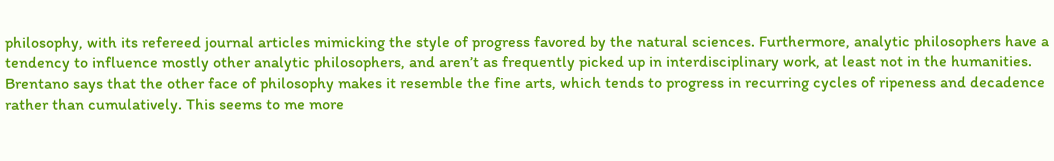philosophy, with its refereed journal articles mimicking the style of progress favored by the natural sciences. Furthermore, analytic philosophers have a tendency to influence mostly other analytic philosophers, and aren’t as frequently picked up in interdisciplinary work, at least not in the humanities. Brentano says that the other face of philosophy makes it resemble the fine arts, which tends to progress in recurring cycles of ripeness and decadence rather than cumulatively. This seems to me more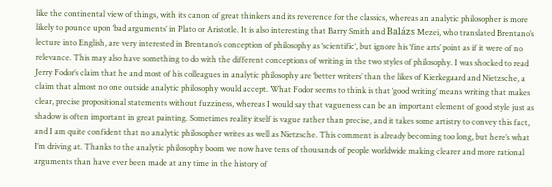like the continental view of things, with its canon of great thinkers and its reverence for the classics, whereas an analytic philosopher is more likely to pounce upon ‘bad arguments’ in Plato or Aristotle. It is also interesting that Barry Smith and Balázs Mezei, who translated Brentano’s lecture into English, are very interested in Brentano’s conception of philosophy as ‘scientific‘, but ignore his ‘fine arts’ point as if it were of no relevance. This may also have something to do with the different conceptions of writing in the two styles of philosophy. I was shocked to read Jerry Fodor’s claim that he and most of his colleagues in analytic philosophy are ‘better writers’ than the likes of Kierkegaard and Nietzsche, a claim that almost no one outside analytic philosophy would accept. What Fodor seems to think is that ‘good writing’ means writing that makes clear, precise propositional statements without fuzziness, whereas I would say that vagueness can be an important element of good style just as shadow is often important in great painting. Sometimes reality itself is vague rather than precise, and it takes some artistry to convey this fact, and I am quite confident that no analytic philosopher writes as well as Nietzsche. This comment is already becoming too long, but here’s what I’m driving at. Thanks to the analytic philosophy boom we now have tens of thousands of people worldwide making clearer and more rational arguments than have ever been made at any time in the history of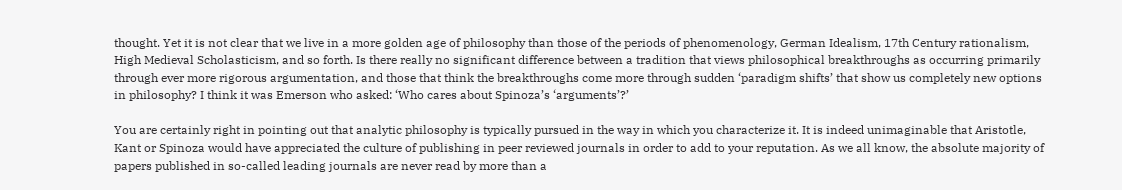thought. Yet it is not clear that we live in a more golden age of philosophy than those of the periods of phenomenology, German Idealism, 17th Century rationalism, High Medieval Scholasticism, and so forth. Is there really no significant difference between a tradition that views philosophical breakthroughs as occurring primarily through ever more rigorous argumentation, and those that think the breakthroughs come more through sudden ‘paradigm shifts’ that show us completely new options in philosophy? I think it was Emerson who asked: ‘Who cares about Spinoza’s ‘arguments’?’

You are certainly right in pointing out that analytic philosophy is typically pursued in the way in which you characterize it. It is indeed unimaginable that Aristotle, Kant or Spinoza would have appreciated the culture of publishing in peer reviewed journals in order to add to your reputation. As we all know, the absolute majority of papers published in so-called leading journals are never read by more than a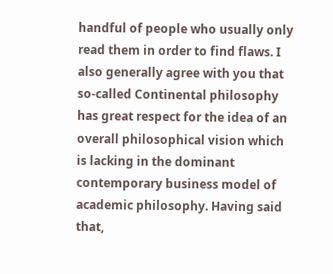handful of people who usually only read them in order to find flaws. I also generally agree with you that so-called Continental philosophy has great respect for the idea of an overall philosophical vision which is lacking in the dominant contemporary business model of academic philosophy. Having said that,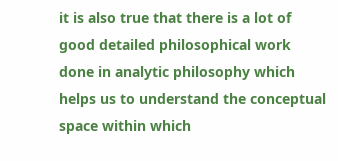it is also true that there is a lot of good detailed philosophical work done in analytic philosophy which helps us to understand the conceptual space within which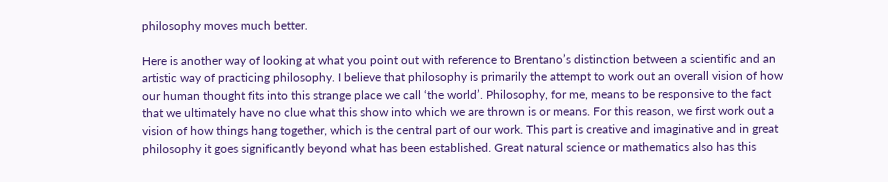philosophy moves much better.

Here is another way of looking at what you point out with reference to Brentano’s distinction between a scientific and an artistic way of practicing philosophy. I believe that philosophy is primarily the attempt to work out an overall vision of how our human thought fits into this strange place we call ‘the world’. Philosophy, for me, means to be responsive to the fact that we ultimately have no clue what this show into which we are thrown is or means. For this reason, we first work out a vision of how things hang together, which is the central part of our work. This part is creative and imaginative and in great philosophy it goes significantly beyond what has been established. Great natural science or mathematics also has this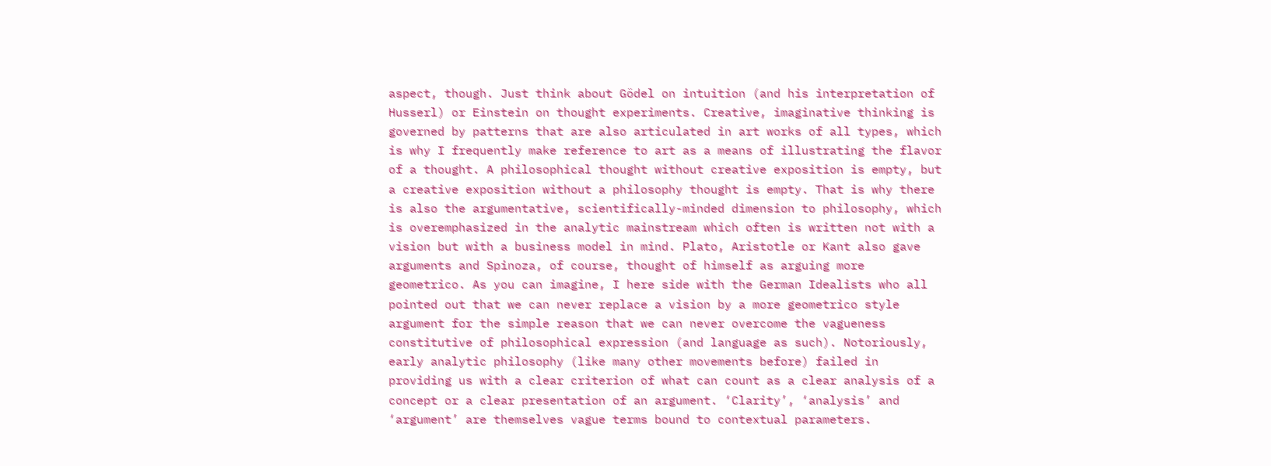aspect, though. Just think about Gödel on intuition (and his interpretation of Husserl) or Einstein on thought experiments. Creative, imaginative thinking is governed by patterns that are also articulated in art works of all types, which is why I frequently make reference to art as a means of illustrating the flavor of a thought. A philosophical thought without creative exposition is empty, but a creative exposition without a philosophy thought is empty. That is why there is also the argumentative, scientifically-minded dimension to philosophy, which is overemphasized in the analytic mainstream which often is written not with a vision but with a business model in mind. Plato, Aristotle or Kant also gave arguments and Spinoza, of course, thought of himself as arguing more geometrico. As you can imagine, I here side with the German Idealists who all pointed out that we can never replace a vision by a more geometrico style argument for the simple reason that we can never overcome the vagueness constitutive of philosophical expression (and language as such). Notoriously, early analytic philosophy (like many other movements before) failed in providing us with a clear criterion of what can count as a clear analysis of a concept or a clear presentation of an argument. ‘Clarity’, ‘analysis’ and ‘argument’ are themselves vague terms bound to contextual parameters.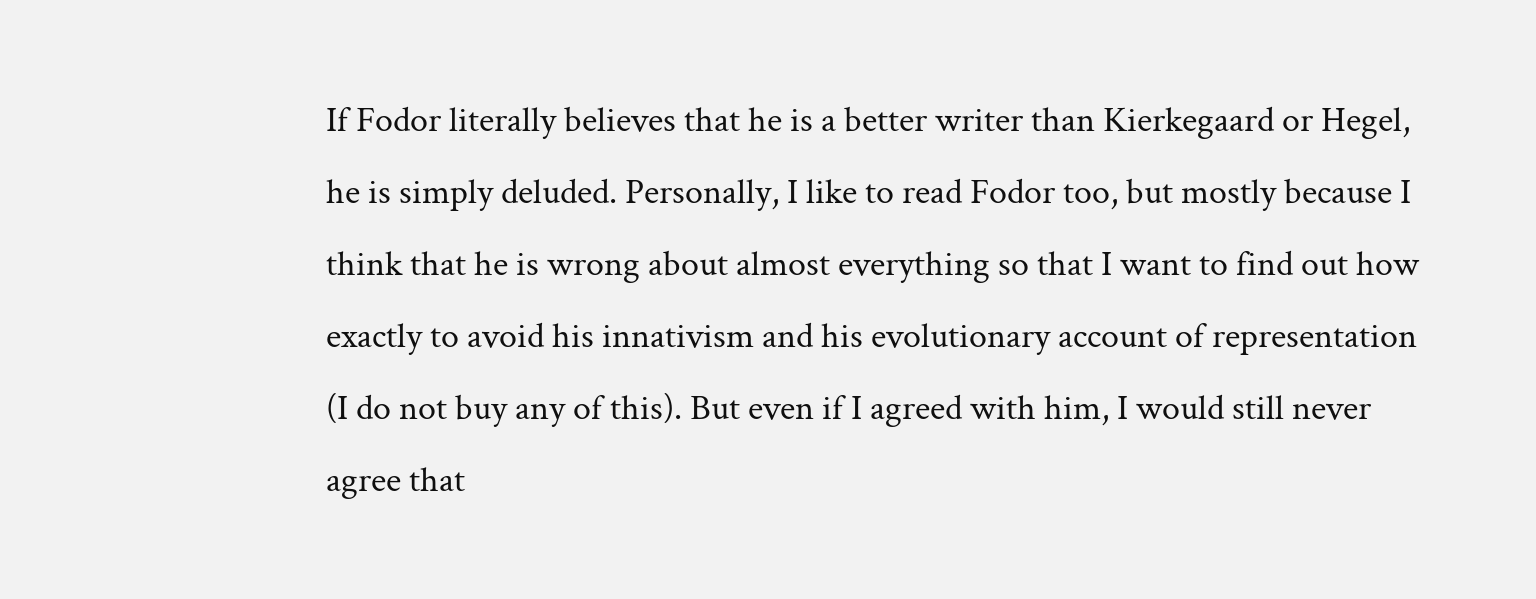If Fodor literally believes that he is a better writer than Kierkegaard or Hegel, he is simply deluded. Personally, I like to read Fodor too, but mostly because I think that he is wrong about almost everything so that I want to find out how exactly to avoid his innativism and his evolutionary account of representation (I do not buy any of this). But even if I agreed with him, I would still never agree that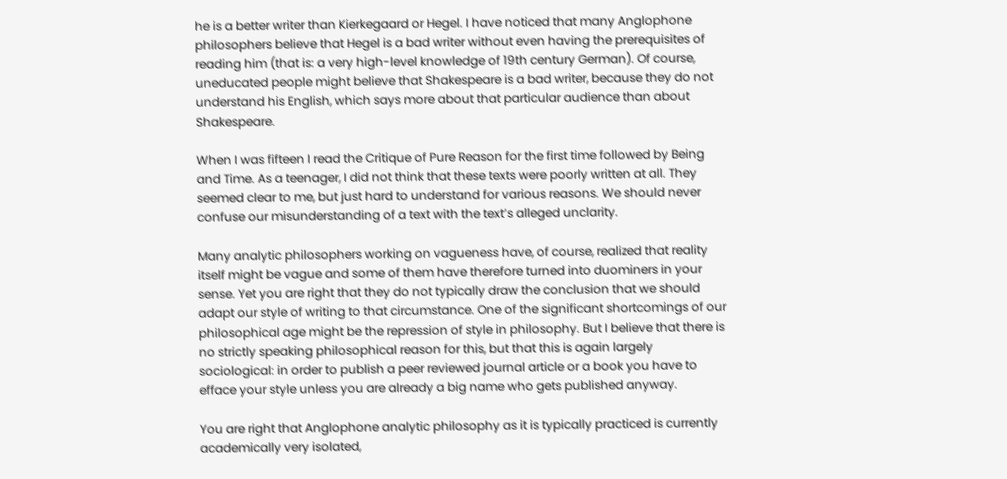he is a better writer than Kierkegaard or Hegel. I have noticed that many Anglophone philosophers believe that Hegel is a bad writer without even having the prerequisites of reading him (that is: a very high-level knowledge of 19th century German). Of course, uneducated people might believe that Shakespeare is a bad writer, because they do not understand his English, which says more about that particular audience than about Shakespeare.

When I was fifteen I read the Critique of Pure Reason for the first time followed by Being and Time. As a teenager, I did not think that these texts were poorly written at all. They seemed clear to me, but just hard to understand for various reasons. We should never confuse our misunderstanding of a text with the text’s alleged unclarity.

Many analytic philosophers working on vagueness have, of course, realized that reality itself might be vague and some of them have therefore turned into duominers in your sense. Yet you are right that they do not typically draw the conclusion that we should adapt our style of writing to that circumstance. One of the significant shortcomings of our philosophical age might be the repression of style in philosophy. But I believe that there is no strictly speaking philosophical reason for this, but that this is again largely sociological: in order to publish a peer reviewed journal article or a book you have to efface your style unless you are already a big name who gets published anyway.

You are right that Anglophone analytic philosophy as it is typically practiced is currently academically very isolated,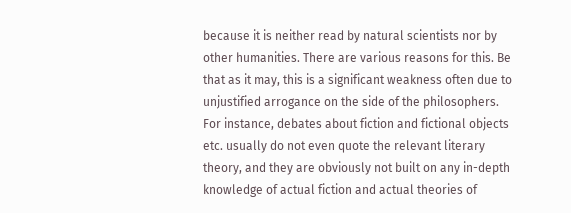because it is neither read by natural scientists nor by other humanities. There are various reasons for this. Be that as it may, this is a significant weakness often due to unjustified arrogance on the side of the philosophers. For instance, debates about fiction and fictional objects etc. usually do not even quote the relevant literary theory, and they are obviously not built on any in-depth knowledge of actual fiction and actual theories of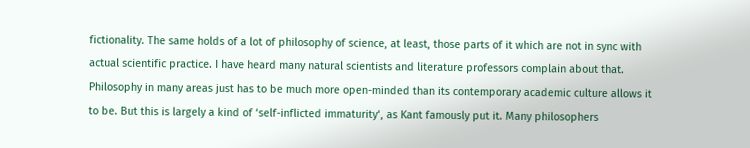fictionality. The same holds of a lot of philosophy of science, at least, those parts of it which are not in sync with actual scientific practice. I have heard many natural scientists and literature professors complain about that. Philosophy in many areas just has to be much more open-minded than its contemporary academic culture allows it to be. But this is largely a kind of ‘self-inflicted immaturity‘, as Kant famously put it. Many philosophers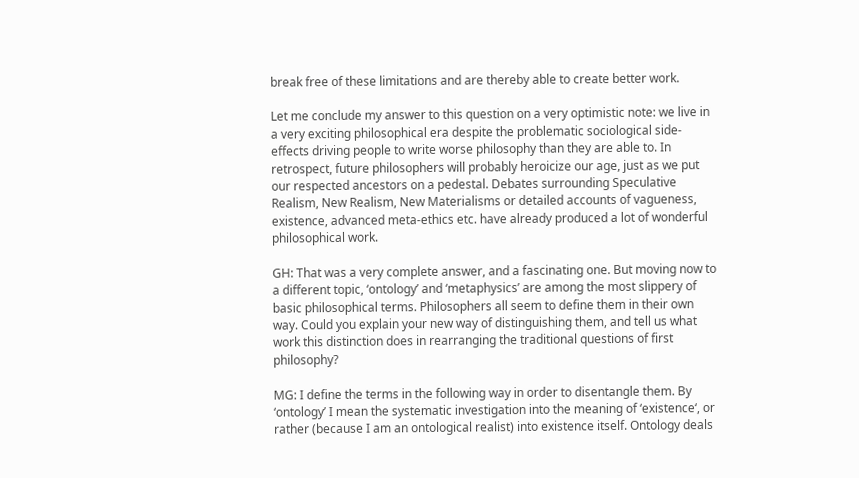break free of these limitations and are thereby able to create better work.

Let me conclude my answer to this question on a very optimistic note: we live in a very exciting philosophical era despite the problematic sociological side-effects driving people to write worse philosophy than they are able to. In retrospect, future philosophers will probably heroicize our age, just as we put our respected ancestors on a pedestal. Debates surrounding Speculative Realism, New Realism, New Materialisms or detailed accounts of vagueness, existence, advanced meta-ethics etc. have already produced a lot of wonderful philosophical work.

GH: That was a very complete answer, and a fascinating one. But moving now to a different topic, ‘ontology’ and ‘metaphysics’ are among the most slippery of basic philosophical terms. Philosophers all seem to define them in their own way. Could you explain your new way of distinguishing them, and tell us what work this distinction does in rearranging the traditional questions of first philosophy?

MG: I define the terms in the following way in order to disentangle them. By ‘ontology’ I mean the systematic investigation into the meaning of ‘existence‘, or rather (because I am an ontological realist) into existence itself. Ontology deals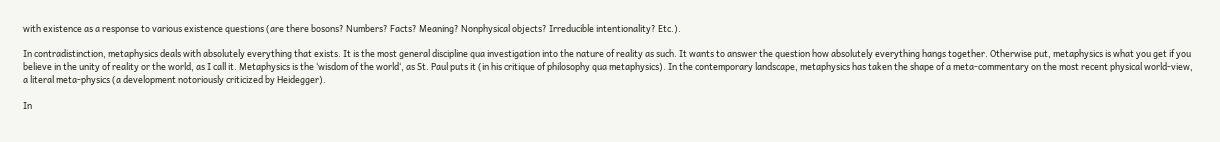with existence as a response to various existence questions (are there bosons? Numbers? Facts? Meaning? Nonphysical objects? Irreducible intentionality? Etc.).

In contradistinction, metaphysics deals with absolutely everything that exists. It is the most general discipline qua investigation into the nature of reality as such. It wants to answer the question how absolutely everything hangs together. Otherwise put, metaphysics is what you get if you believe in the unity of reality or the world, as I call it. Metaphysics is the ‘wisdom of the world‘, as St. Paul puts it (in his critique of philosophy qua metaphysics). In the contemporary landscape, metaphysics has taken the shape of a meta-commentary on the most recent physical world-view, a literal meta-physics (a development notoriously criticized by Heidegger).

In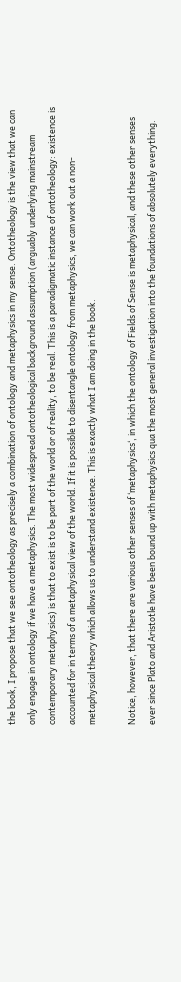the book, I propose that we see ontotheology as precisely a combination of ontology and metaphysics in my sense. Ontotheology is the view that we can only engage in ontology if we have a metaphysics. The most widespread ontotheological background assumption (arguably underlying mainstream contemporary metaphysics) is that to exist is to be part of the world or of reality, to be real. This is a paradigmatic instance of ontotheology: existence is accounted for in terms of a metaphysical view of the world. If it is possible to disentangle ontology from metaphysics, we can work out a non-metaphysical theory which allows us to understand existence. This is exactly what I am doing in the book.

Notice, however, that there are various other senses of ‘metaphysics‘, in which the ontology of Fields of Sense is metaphysical, and these other senses ever since Plato and Aristotle have been bound up with metaphysics qua the most general investigation into the foundations of absolutely everything.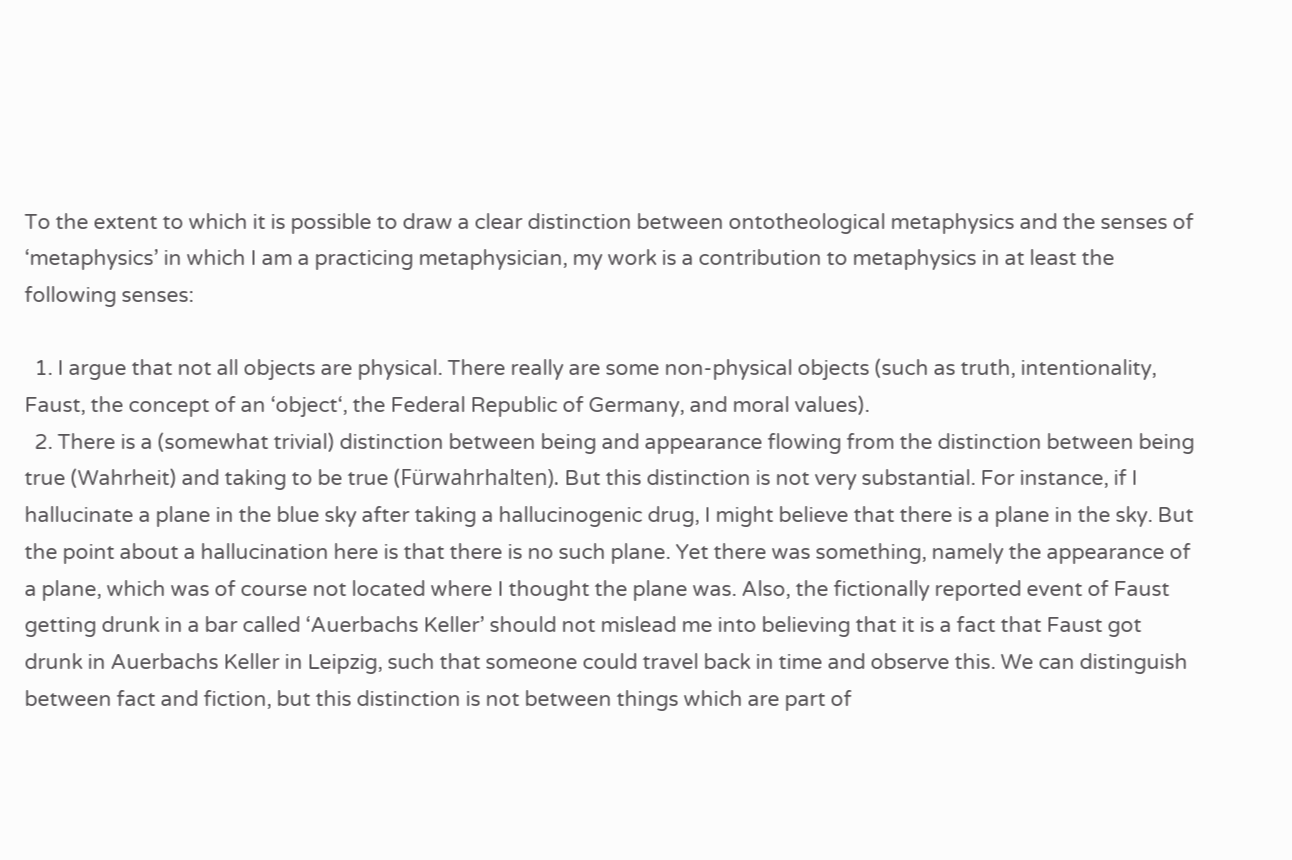To the extent to which it is possible to draw a clear distinction between ontotheological metaphysics and the senses of ‘metaphysics’ in which I am a practicing metaphysician, my work is a contribution to metaphysics in at least the following senses:

  1. I argue that not all objects are physical. There really are some non-physical objects (such as truth, intentionality, Faust, the concept of an ‘object‘, the Federal Republic of Germany, and moral values).
  2. There is a (somewhat trivial) distinction between being and appearance flowing from the distinction between being true (Wahrheit) and taking to be true (Fürwahrhalten). But this distinction is not very substantial. For instance, if I hallucinate a plane in the blue sky after taking a hallucinogenic drug, I might believe that there is a plane in the sky. But the point about a hallucination here is that there is no such plane. Yet there was something, namely the appearance of a plane, which was of course not located where I thought the plane was. Also, the fictionally reported event of Faust getting drunk in a bar called ‘Auerbachs Keller’ should not mislead me into believing that it is a fact that Faust got drunk in Auerbachs Keller in Leipzig, such that someone could travel back in time and observe this. We can distinguish between fact and fiction, but this distinction is not between things which are part of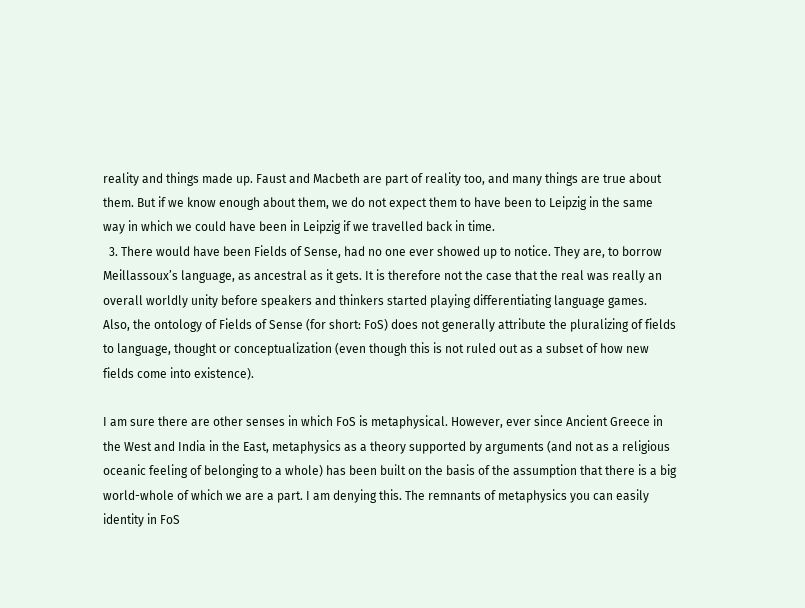reality and things made up. Faust and Macbeth are part of reality too, and many things are true about them. But if we know enough about them, we do not expect them to have been to Leipzig in the same way in which we could have been in Leipzig if we travelled back in time.
  3. There would have been Fields of Sense, had no one ever showed up to notice. They are, to borrow Meillassoux’s language, as ancestral as it gets. It is therefore not the case that the real was really an overall worldly unity before speakers and thinkers started playing differentiating language games. Also, the ontology of Fields of Sense (for short: FoS) does not generally attribute the pluralizing of fields to language, thought or conceptualization (even though this is not ruled out as a subset of how new fields come into existence).

I am sure there are other senses in which FoS is metaphysical. However, ever since Ancient Greece in the West and India in the East, metaphysics as a theory supported by arguments (and not as a religious oceanic feeling of belonging to a whole) has been built on the basis of the assumption that there is a big world-whole of which we are a part. I am denying this. The remnants of metaphysics you can easily identity in FoS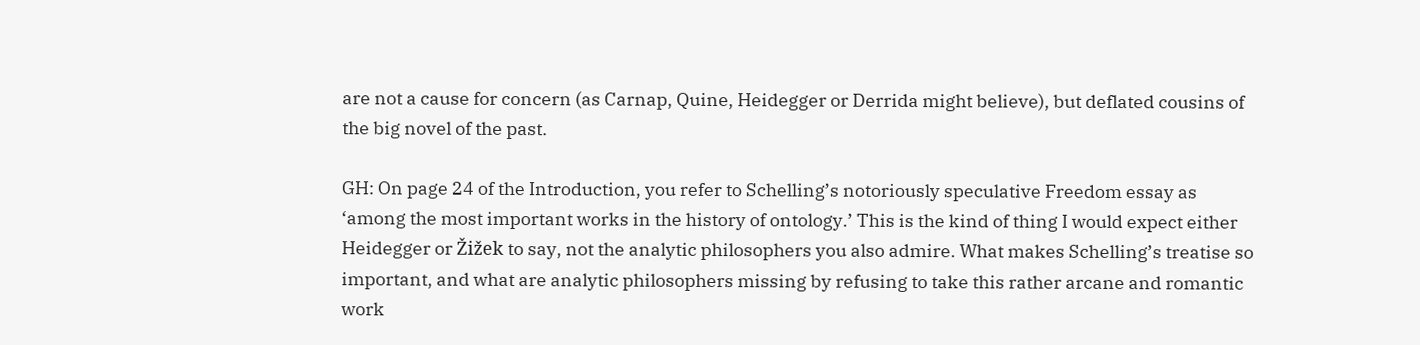are not a cause for concern (as Carnap, Quine, Heidegger or Derrida might believe), but deflated cousins of the big novel of the past.

GH: On page 24 of the Introduction, you refer to Schelling’s notoriously speculative Freedom essay as ‘among the most important works in the history of ontology.’ This is the kind of thing I would expect either Heidegger or Žižek to say, not the analytic philosophers you also admire. What makes Schelling’s treatise so important, and what are analytic philosophers missing by refusing to take this rather arcane and romantic work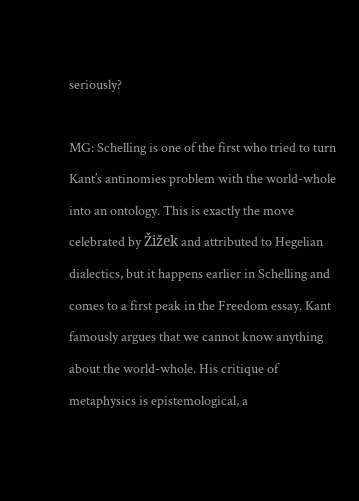seriously?

MG: Schelling is one of the first who tried to turn Kant’s antinomies problem with the world-whole into an ontology. This is exactly the move celebrated by Žižek and attributed to Hegelian dialectics, but it happens earlier in Schelling and comes to a first peak in the Freedom essay. Kant famously argues that we cannot know anything about the world-whole. His critique of metaphysics is epistemological, a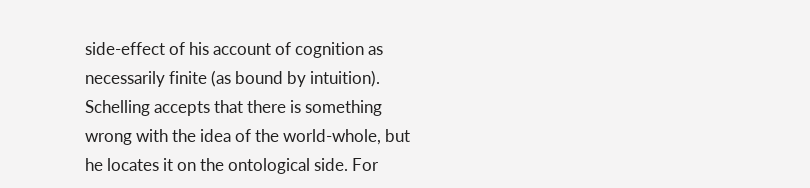side-effect of his account of cognition as necessarily finite (as bound by intuition). Schelling accepts that there is something wrong with the idea of the world-whole, but he locates it on the ontological side. For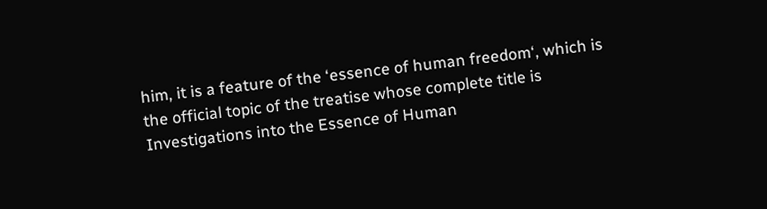him, it is a feature of the ‘essence of human freedom‘, which is the official topic of the treatise whose complete title is Investigations into the Essence of Human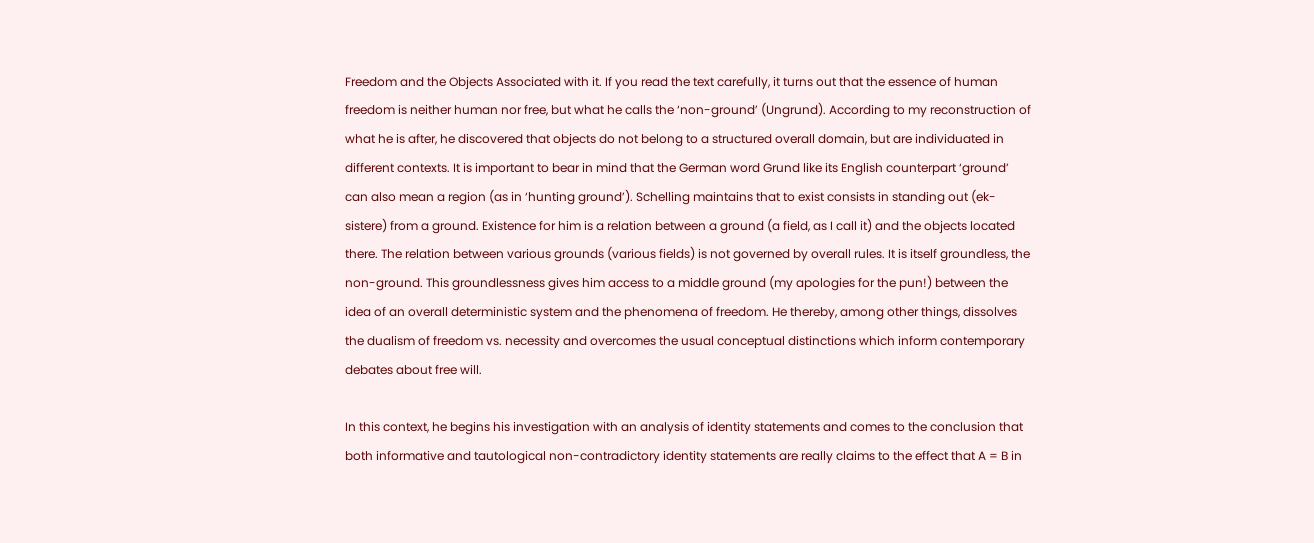Freedom and the Objects Associated with it. If you read the text carefully, it turns out that the essence of human freedom is neither human nor free, but what he calls the ‘non-ground’ (Ungrund). According to my reconstruction of what he is after, he discovered that objects do not belong to a structured overall domain, but are individuated in different contexts. It is important to bear in mind that the German word Grund like its English counterpart ‘ground’ can also mean a region (as in ‘hunting ground’). Schelling maintains that to exist consists in standing out (ek-sistere) from a ground. Existence for him is a relation between a ground (a field, as I call it) and the objects located there. The relation between various grounds (various fields) is not governed by overall rules. It is itself groundless, the non-ground. This groundlessness gives him access to a middle ground (my apologies for the pun!) between the idea of an overall deterministic system and the phenomena of freedom. He thereby, among other things, dissolves the dualism of freedom vs. necessity and overcomes the usual conceptual distinctions which inform contemporary debates about free will.

In this context, he begins his investigation with an analysis of identity statements and comes to the conclusion that both informative and tautological non-contradictory identity statements are really claims to the effect that A = B in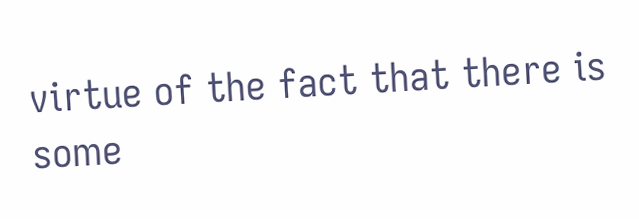virtue of the fact that there is some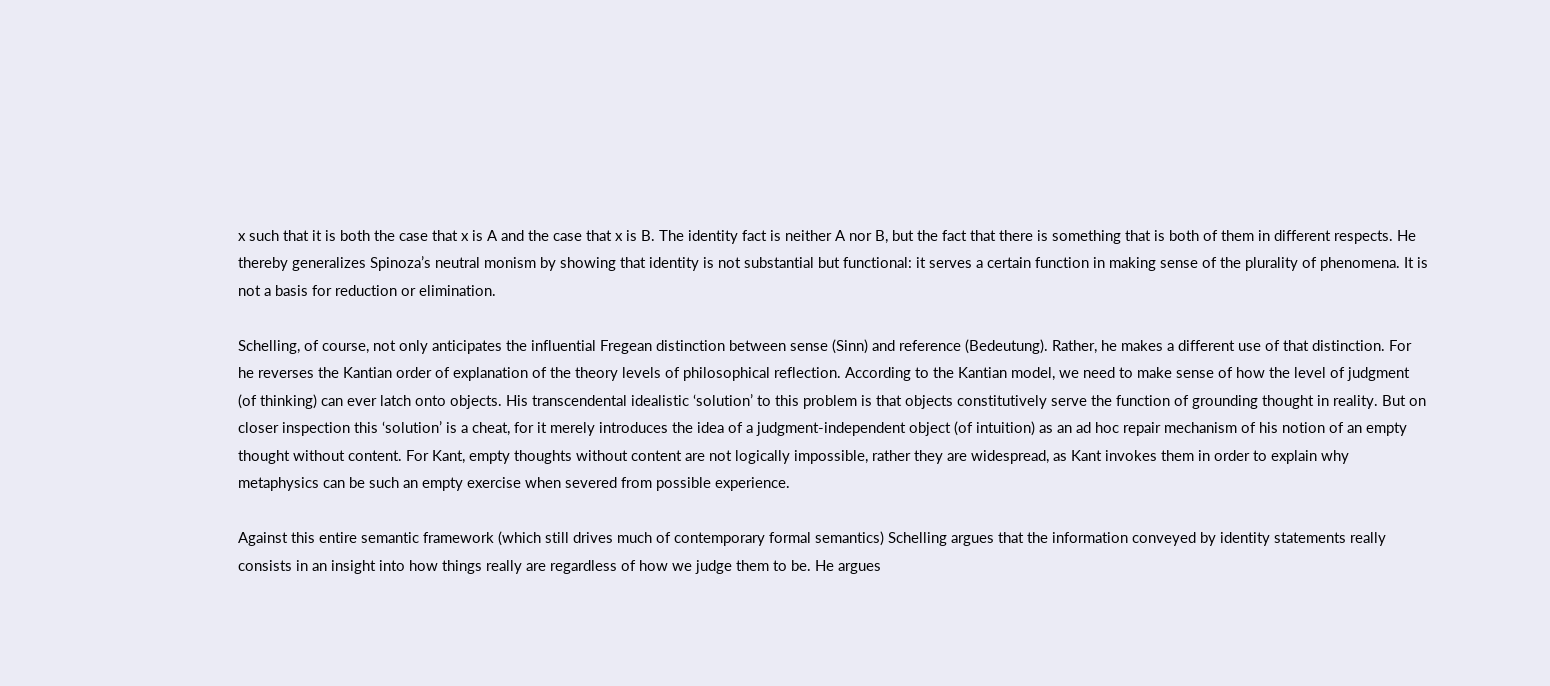x such that it is both the case that x is A and the case that x is B. The identity fact is neither A nor B, but the fact that there is something that is both of them in different respects. He thereby generalizes Spinoza’s neutral monism by showing that identity is not substantial but functional: it serves a certain function in making sense of the plurality of phenomena. It is not a basis for reduction or elimination.

Schelling, of course, not only anticipates the influential Fregean distinction between sense (Sinn) and reference (Bedeutung). Rather, he makes a different use of that distinction. For he reverses the Kantian order of explanation of the theory levels of philosophical reflection. According to the Kantian model, we need to make sense of how the level of judgment (of thinking) can ever latch onto objects. His transcendental idealistic ‘solution’ to this problem is that objects constitutively serve the function of grounding thought in reality. But on closer inspection this ‘solution’ is a cheat, for it merely introduces the idea of a judgment-independent object (of intuition) as an ad hoc repair mechanism of his notion of an empty thought without content. For Kant, empty thoughts without content are not logically impossible, rather they are widespread, as Kant invokes them in order to explain why metaphysics can be such an empty exercise when severed from possible experience.

Against this entire semantic framework (which still drives much of contemporary formal semantics) Schelling argues that the information conveyed by identity statements really consists in an insight into how things really are regardless of how we judge them to be. He argues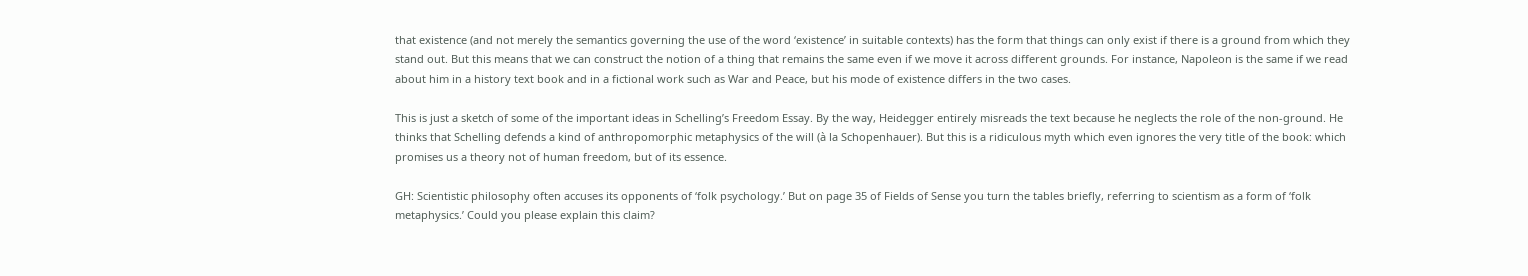that existence (and not merely the semantics governing the use of the word ‘existence’ in suitable contexts) has the form that things can only exist if there is a ground from which they stand out. But this means that we can construct the notion of a thing that remains the same even if we move it across different grounds. For instance, Napoleon is the same if we read about him in a history text book and in a fictional work such as War and Peace, but his mode of existence differs in the two cases.

This is just a sketch of some of the important ideas in Schelling’s Freedom Essay. By the way, Heidegger entirely misreads the text because he neglects the role of the non-ground. He thinks that Schelling defends a kind of anthropomorphic metaphysics of the will (à la Schopenhauer). But this is a ridiculous myth which even ignores the very title of the book: which promises us a theory not of human freedom, but of its essence.

GH: Scientistic philosophy often accuses its opponents of ‘folk psychology.’ But on page 35 of Fields of Sense you turn the tables briefly, referring to scientism as a form of ‘folk metaphysics.’ Could you please explain this claim?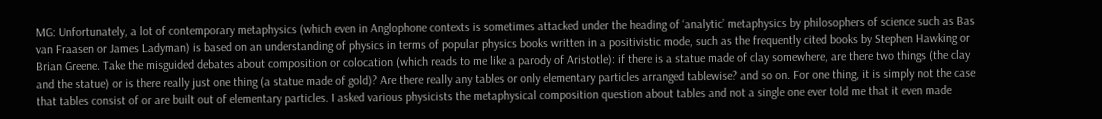MG: Unfortunately, a lot of contemporary metaphysics (which even in Anglophone contexts is sometimes attacked under the heading of ‘analytic’ metaphysics by philosophers of science such as Bas van Fraasen or James Ladyman) is based on an understanding of physics in terms of popular physics books written in a positivistic mode, such as the frequently cited books by Stephen Hawking or Brian Greene. Take the misguided debates about composition or colocation (which reads to me like a parody of Aristotle): if there is a statue made of clay somewhere, are there two things (the clay and the statue) or is there really just one thing (a statue made of gold)? Are there really any tables or only elementary particles arranged tablewise? and so on. For one thing, it is simply not the case that tables consist of or are built out of elementary particles. I asked various physicists the metaphysical composition question about tables and not a single one ever told me that it even made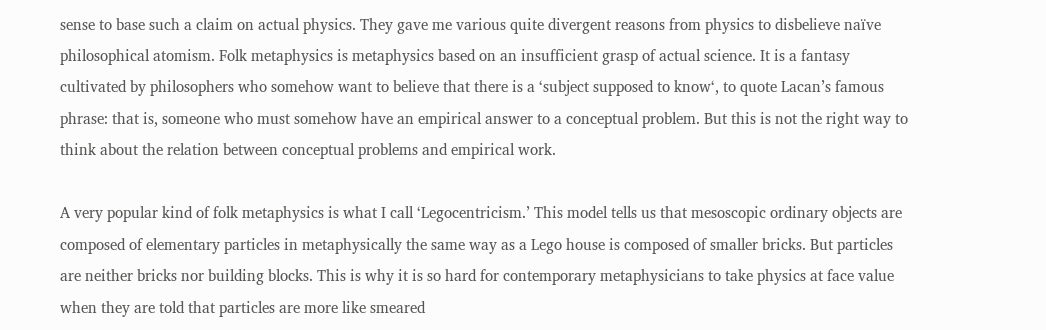sense to base such a claim on actual physics. They gave me various quite divergent reasons from physics to disbelieve naïve philosophical atomism. Folk metaphysics is metaphysics based on an insufficient grasp of actual science. It is a fantasy cultivated by philosophers who somehow want to believe that there is a ‘subject supposed to know‘, to quote Lacan’s famous phrase: that is, someone who must somehow have an empirical answer to a conceptual problem. But this is not the right way to think about the relation between conceptual problems and empirical work.

A very popular kind of folk metaphysics is what I call ‘Legocentricism.’ This model tells us that mesoscopic ordinary objects are composed of elementary particles in metaphysically the same way as a Lego house is composed of smaller bricks. But particles are neither bricks nor building blocks. This is why it is so hard for contemporary metaphysicians to take physics at face value when they are told that particles are more like smeared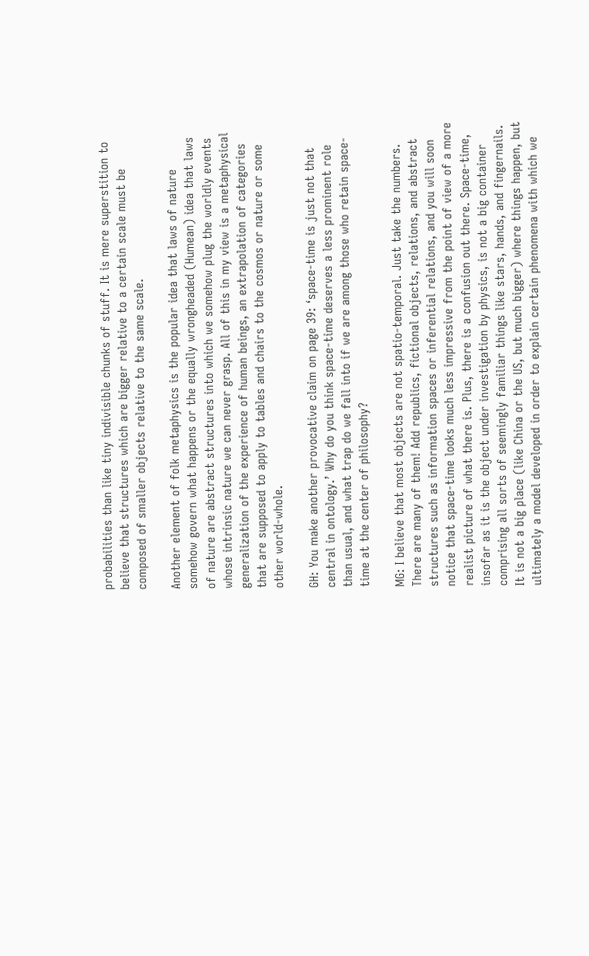probabilities than like tiny indivisible chunks of stuff. It is mere superstition to believe that structures which are bigger relative to a certain scale must be composed of smaller objects relative to the same scale.

Another element of folk metaphysics is the popular idea that laws of nature somehow govern what happens or the equally wrongheaded (Humean) idea that laws of nature are abstract structures into which we somehow plug the worldly events whose intrinsic nature we can never grasp. All of this in my view is a metaphysical generalization of the experience of human beings, an extrapolation of categories that are supposed to apply to tables and chairs to the cosmos or nature or some other world-whole.

GH: You make another provocative claim on page 39: ‘space-time is just not that central in ontology.’ Why do you think space-time deserves a less prominent role than usual, and what trap do we fall into if we are among those who retain space-time at the center of philosophy?

MG: I believe that most objects are not spatio-temporal. Just take the numbers. There are many of them! Add republics, fictional objects, relations, and abstract structures such as information spaces or inferential relations, and you will soon notice that space-time looks much less impressive from the point of view of a more realist picture of what there is. Plus, there is a confusion out there. Space-time, insofar as it is the object under investigation by physics, is not a big container comprising all sorts of seemingly familiar things like stars, hands, and fingernails. It is not a big place (like China or the US, but much bigger) where things happen, but ultimately a model developed in order to explain certain phenomena with which we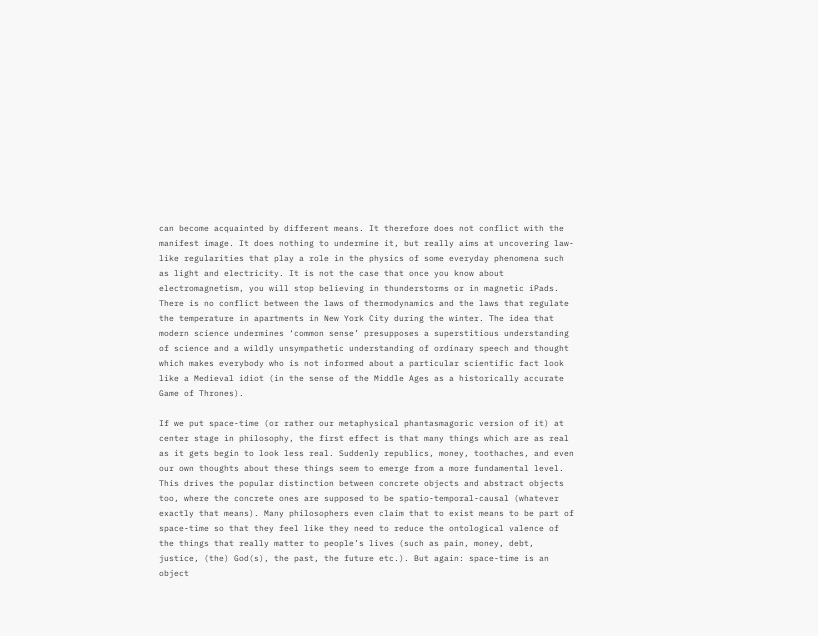can become acquainted by different means. It therefore does not conflict with the manifest image. It does nothing to undermine it, but really aims at uncovering law-like regularities that play a role in the physics of some everyday phenomena such as light and electricity. It is not the case that once you know about electromagnetism, you will stop believing in thunderstorms or in magnetic iPads. There is no conflict between the laws of thermodynamics and the laws that regulate the temperature in apartments in New York City during the winter. The idea that modern science undermines ‘common sense’ presupposes a superstitious understanding of science and a wildly unsympathetic understanding of ordinary speech and thought which makes everybody who is not informed about a particular scientific fact look like a Medieval idiot (in the sense of the Middle Ages as a historically accurate Game of Thrones).

If we put space-time (or rather our metaphysical phantasmagoric version of it) at center stage in philosophy, the first effect is that many things which are as real as it gets begin to look less real. Suddenly republics, money, toothaches, and even our own thoughts about these things seem to emerge from a more fundamental level. This drives the popular distinction between concrete objects and abstract objects too, where the concrete ones are supposed to be spatio-temporal-causal (whatever exactly that means). Many philosophers even claim that to exist means to be part of space-time so that they feel like they need to reduce the ontological valence of the things that really matter to people’s lives (such as pain, money, debt, justice, (the) God(s), the past, the future etc.). But again: space-time is an object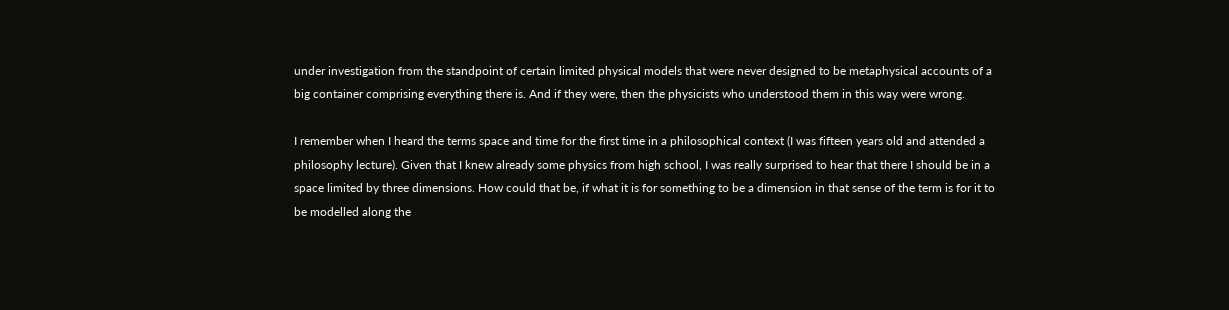under investigation from the standpoint of certain limited physical models that were never designed to be metaphysical accounts of a big container comprising everything there is. And if they were, then the physicists who understood them in this way were wrong.

I remember when I heard the terms space and time for the first time in a philosophical context (I was fifteen years old and attended a philosophy lecture). Given that I knew already some physics from high school, I was really surprised to hear that there I should be in a space limited by three dimensions. How could that be, if what it is for something to be a dimension in that sense of the term is for it to be modelled along the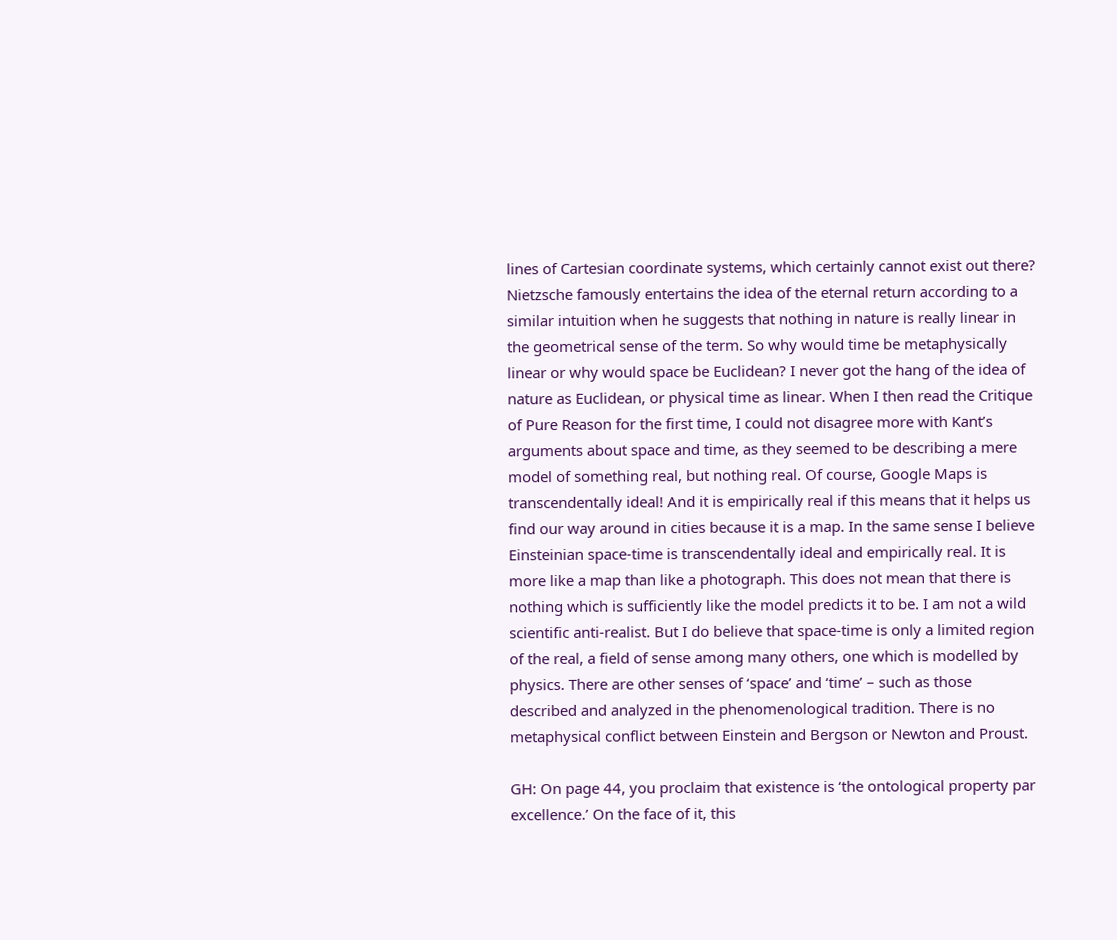lines of Cartesian coordinate systems, which certainly cannot exist out there? Nietzsche famously entertains the idea of the eternal return according to a similar intuition when he suggests that nothing in nature is really linear in the geometrical sense of the term. So why would time be metaphysically linear or why would space be Euclidean? I never got the hang of the idea of nature as Euclidean, or physical time as linear. When I then read the Critique of Pure Reason for the first time, I could not disagree more with Kant’s arguments about space and time, as they seemed to be describing a mere model of something real, but nothing real. Of course, Google Maps is transcendentally ideal! And it is empirically real if this means that it helps us find our way around in cities because it is a map. In the same sense I believe Einsteinian space-time is transcendentally ideal and empirically real. It is more like a map than like a photograph. This does not mean that there is nothing which is sufficiently like the model predicts it to be. I am not a wild scientific anti-realist. But I do believe that space-time is only a limited region of the real, a field of sense among many others, one which is modelled by physics. There are other senses of ‘space’ and ‘time’ – such as those described and analyzed in the phenomenological tradition. There is no metaphysical conflict between Einstein and Bergson or Newton and Proust.

GH: On page 44, you proclaim that existence is ‘the ontological property par excellence.’ On the face of it, this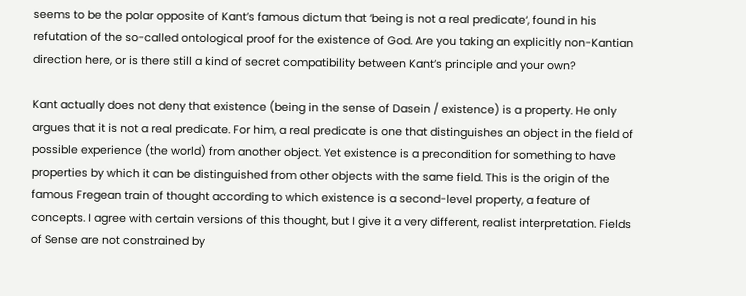seems to be the polar opposite of Kant’s famous dictum that ‘being is not a real predicate‘, found in his refutation of the so-called ontological proof for the existence of God. Are you taking an explicitly non-Kantian direction here, or is there still a kind of secret compatibility between Kant’s principle and your own?

Kant actually does not deny that existence (being in the sense of Dasein / existence) is a property. He only argues that it is not a real predicate. For him, a real predicate is one that distinguishes an object in the field of possible experience (the world) from another object. Yet existence is a precondition for something to have properties by which it can be distinguished from other objects with the same field. This is the origin of the famous Fregean train of thought according to which existence is a second-level property, a feature of concepts. I agree with certain versions of this thought, but I give it a very different, realist interpretation. Fields of Sense are not constrained by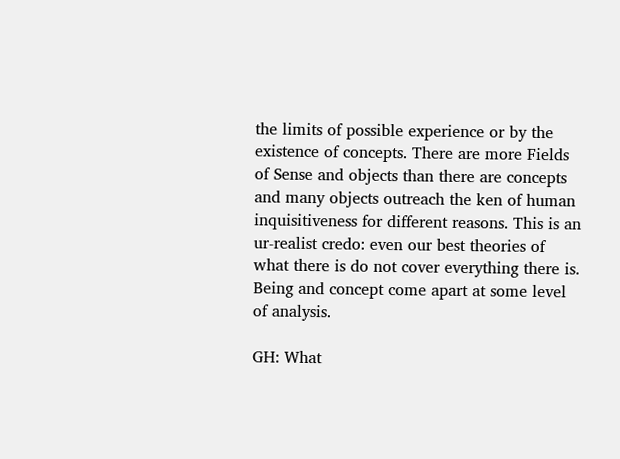the limits of possible experience or by the existence of concepts. There are more Fields of Sense and objects than there are concepts and many objects outreach the ken of human inquisitiveness for different reasons. This is an ur-realist credo: even our best theories of what there is do not cover everything there is. Being and concept come apart at some level of analysis.

GH: What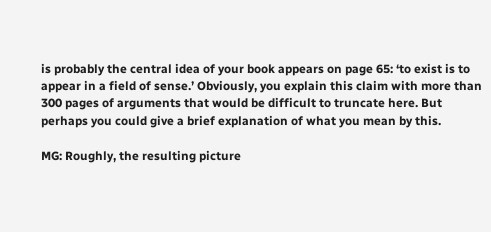is probably the central idea of your book appears on page 65: ‘to exist is to appear in a field of sense.’ Obviously, you explain this claim with more than 300 pages of arguments that would be difficult to truncate here. But perhaps you could give a brief explanation of what you mean by this.

MG: Roughly, the resulting picture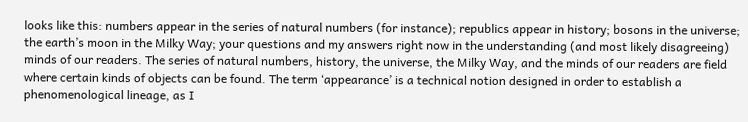looks like this: numbers appear in the series of natural numbers (for instance); republics appear in history; bosons in the universe; the earth’s moon in the Milky Way; your questions and my answers right now in the understanding (and most likely disagreeing) minds of our readers. The series of natural numbers, history, the universe, the Milky Way, and the minds of our readers are field where certain kinds of objects can be found. The term ‘appearance’ is a technical notion designed in order to establish a phenomenological lineage, as I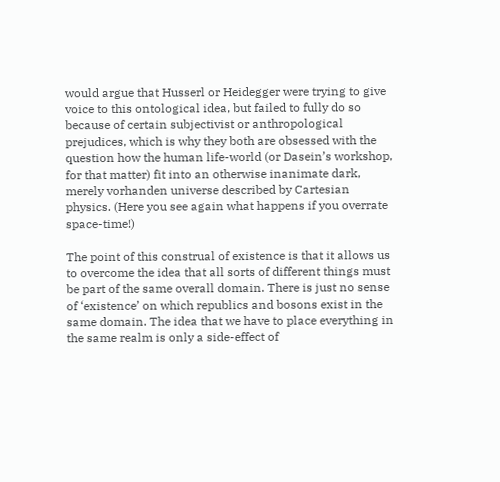would argue that Husserl or Heidegger were trying to give voice to this ontological idea, but failed to fully do so because of certain subjectivist or anthropological prejudices, which is why they both are obsessed with the question how the human life-world (or Dasein’s workshop, for that matter) fit into an otherwise inanimate dark, merely vorhanden universe described by Cartesian physics. (Here you see again what happens if you overrate space-time!)

The point of this construal of existence is that it allows us to overcome the idea that all sorts of different things must be part of the same overall domain. There is just no sense of ‘existence’ on which republics and bosons exist in the same domain. The idea that we have to place everything in the same realm is only a side-effect of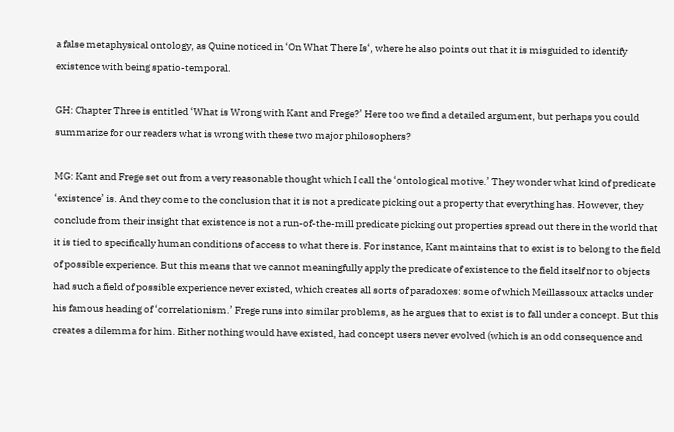a false metaphysical ontology, as Quine noticed in ‘On What There Is‘, where he also points out that it is misguided to identify existence with being spatio-temporal.

GH: Chapter Three is entitled ‘What is Wrong with Kant and Frege?’ Here too we find a detailed argument, but perhaps you could summarize for our readers what is wrong with these two major philosophers?

MG: Kant and Frege set out from a very reasonable thought which I call the ‘ontological motive.’ They wonder what kind of predicate ‘existence’ is. And they come to the conclusion that it is not a predicate picking out a property that everything has. However, they conclude from their insight that existence is not a run-of-the-mill predicate picking out properties spread out there in the world that it is tied to specifically human conditions of access to what there is. For instance, Kant maintains that to exist is to belong to the field of possible experience. But this means that we cannot meaningfully apply the predicate of existence to the field itself nor to objects had such a field of possible experience never existed, which creates all sorts of paradoxes: some of which Meillassoux attacks under his famous heading of ‘correlationism.’ Frege runs into similar problems, as he argues that to exist is to fall under a concept. But this creates a dilemma for him. Either nothing would have existed, had concept users never evolved (which is an odd consequence and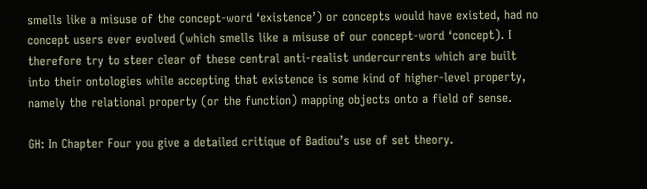smells like a misuse of the concept-word ‘existence’) or concepts would have existed, had no concept users ever evolved (which smells like a misuse of our concept-word ‘concept). I therefore try to steer clear of these central anti-realist undercurrents which are built into their ontologies while accepting that existence is some kind of higher-level property, namely the relational property (or the function) mapping objects onto a field of sense.

GH: In Chapter Four you give a detailed critique of Badiou’s use of set theory.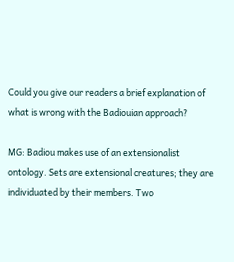Could you give our readers a brief explanation of what is wrong with the Badiouian approach?

MG: Badiou makes use of an extensionalist ontology. Sets are extensional creatures; they are individuated by their members. Two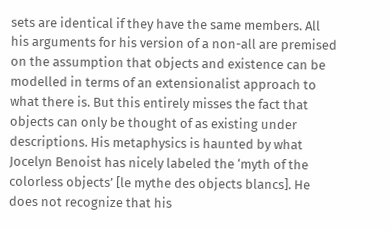sets are identical if they have the same members. All his arguments for his version of a non-all are premised on the assumption that objects and existence can be modelled in terms of an extensionalist approach to what there is. But this entirely misses the fact that objects can only be thought of as existing under descriptions. His metaphysics is haunted by what Jocelyn Benoist has nicely labeled the ‘myth of the colorless objects’ [le mythe des objects blancs]. He does not recognize that his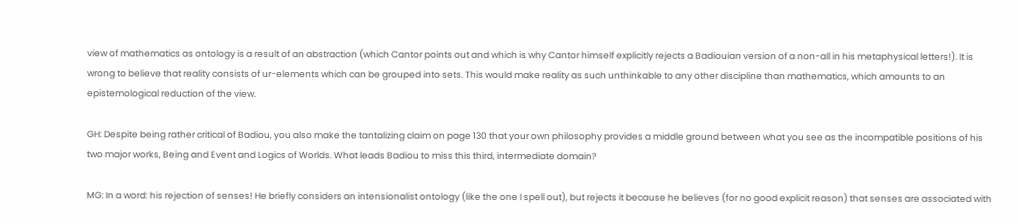view of mathematics as ontology is a result of an abstraction (which Cantor points out and which is why Cantor himself explicitly rejects a Badiouian version of a non-all in his metaphysical letters!). It is wrong to believe that reality consists of ur-elements which can be grouped into sets. This would make reality as such unthinkable to any other discipline than mathematics, which amounts to an epistemological reduction of the view.

GH: Despite being rather critical of Badiou, you also make the tantalizing claim on page 130 that your own philosophy provides a middle ground between what you see as the incompatible positions of his two major works, Being and Event and Logics of Worlds. What leads Badiou to miss this third, intermediate domain?

MG: In a word: his rejection of senses! He briefly considers an intensionalist ontology (like the one I spell out), but rejects it because he believes (for no good explicit reason) that senses are associated with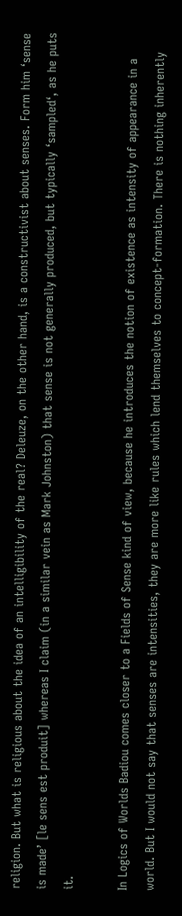religion. But what is religious about the idea of an intelligibility of the real? Deleuze, on the other hand, is a constructivist about senses. Form him ‘sense is made’ [le sens est produit] whereas I claim (in a similar vein as Mark Johnston) that sense is not generally produced, but typically ‘sampled‘, as he puts it.

In Logics of Worlds Badiou comes closer to a Fields of Sense kind of view, because he introduces the notion of existence as intensity of appearance in a world. But I would not say that senses are intensities, they are more like rules which lend themselves to concept-formation. There is nothing inherently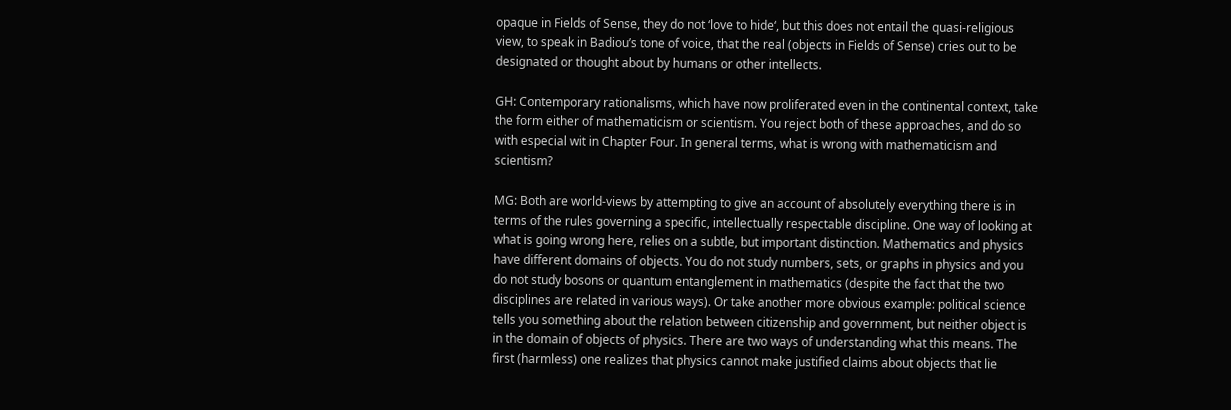opaque in Fields of Sense, they do not ‘love to hide‘, but this does not entail the quasi-religious view, to speak in Badiou’s tone of voice, that the real (objects in Fields of Sense) cries out to be designated or thought about by humans or other intellects.

GH: Contemporary rationalisms, which have now proliferated even in the continental context, take the form either of mathematicism or scientism. You reject both of these approaches, and do so with especial wit in Chapter Four. In general terms, what is wrong with mathematicism and scientism?

MG: Both are world-views by attempting to give an account of absolutely everything there is in terms of the rules governing a specific, intellectually respectable discipline. One way of looking at what is going wrong here, relies on a subtle, but important distinction. Mathematics and physics have different domains of objects. You do not study numbers, sets, or graphs in physics and you do not study bosons or quantum entanglement in mathematics (despite the fact that the two disciplines are related in various ways). Or take another more obvious example: political science tells you something about the relation between citizenship and government, but neither object is in the domain of objects of physics. There are two ways of understanding what this means. The first (harmless) one realizes that physics cannot make justified claims about objects that lie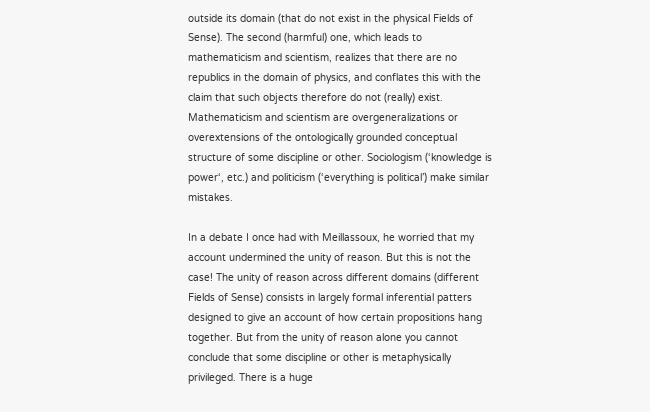outside its domain (that do not exist in the physical Fields of Sense). The second (harmful) one, which leads to mathematicism and scientism, realizes that there are no republics in the domain of physics, and conflates this with the claim that such objects therefore do not (really) exist. Mathematicism and scientism are overgeneralizations or overextensions of the ontologically grounded conceptual structure of some discipline or other. Sociologism (‘knowledge is power‘, etc.) and politicism (‘everything is political’) make similar mistakes.

In a debate I once had with Meillassoux, he worried that my account undermined the unity of reason. But this is not the case! The unity of reason across different domains (different Fields of Sense) consists in largely formal inferential patters designed to give an account of how certain propositions hang together. But from the unity of reason alone you cannot conclude that some discipline or other is metaphysically privileged. There is a huge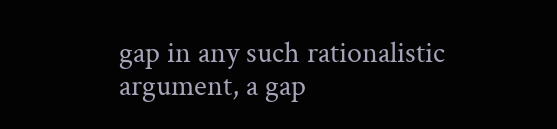gap in any such rationalistic argument, a gap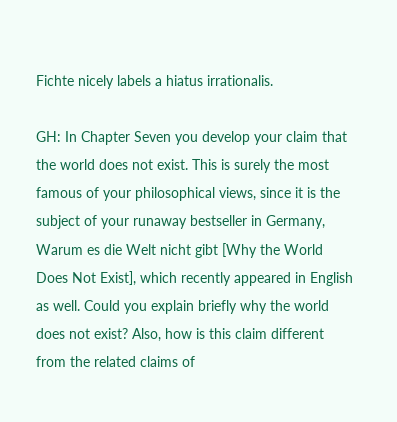Fichte nicely labels a hiatus irrationalis.

GH: In Chapter Seven you develop your claim that the world does not exist. This is surely the most famous of your philosophical views, since it is the subject of your runaway bestseller in Germany, Warum es die Welt nicht gibt [Why the World Does Not Exist], which recently appeared in English as well. Could you explain briefly why the world does not exist? Also, how is this claim different from the related claims of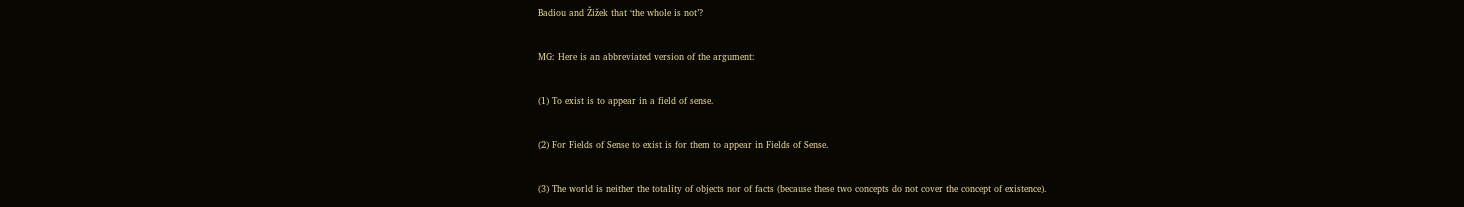Badiou and Žižek that ‘the whole is not’?

MG: Here is an abbreviated version of the argument:

(1) To exist is to appear in a field of sense.

(2) For Fields of Sense to exist is for them to appear in Fields of Sense.

(3) The world is neither the totality of objects nor of facts (because these two concepts do not cover the concept of existence).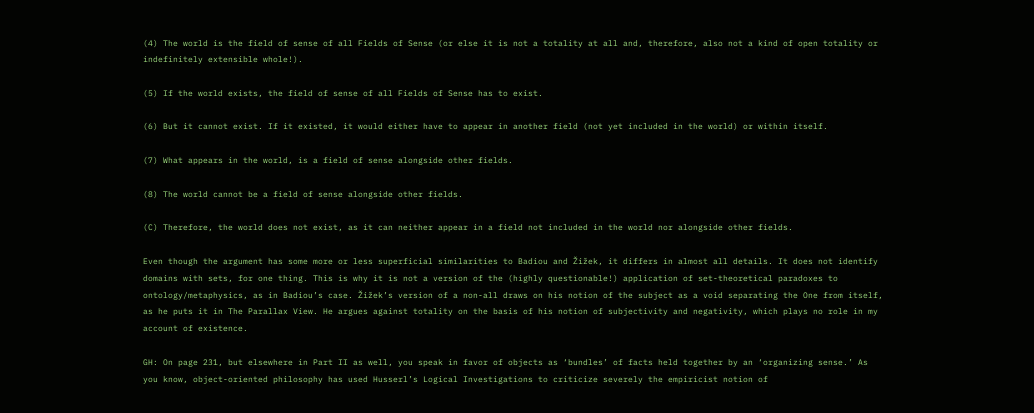(4) The world is the field of sense of all Fields of Sense (or else it is not a totality at all and, therefore, also not a kind of open totality or indefinitely extensible whole!).

(5) If the world exists, the field of sense of all Fields of Sense has to exist.

(6) But it cannot exist. If it existed, it would either have to appear in another field (not yet included in the world) or within itself.

(7) What appears in the world, is a field of sense alongside other fields.

(8) The world cannot be a field of sense alongside other fields.

(C) Therefore, the world does not exist, as it can neither appear in a field not included in the world nor alongside other fields.

Even though the argument has some more or less superficial similarities to Badiou and Žižek, it differs in almost all details. It does not identify domains with sets, for one thing. This is why it is not a version of the (highly questionable!) application of set-theoretical paradoxes to ontology/metaphysics, as in Badiou’s case. Žižek’s version of a non-all draws on his notion of the subject as a void separating the One from itself, as he puts it in The Parallax View. He argues against totality on the basis of his notion of subjectivity and negativity, which plays no role in my account of existence.

GH: On page 231, but elsewhere in Part II as well, you speak in favor of objects as ‘bundles’ of facts held together by an ‘organizing sense.’ As you know, object-oriented philosophy has used Husserl’s Logical Investigations to criticize severely the empiricist notion of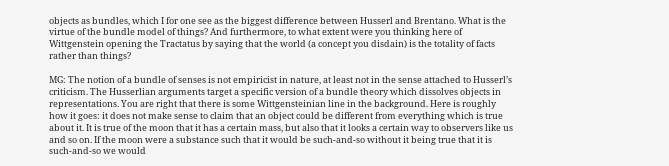objects as bundles, which I for one see as the biggest difference between Husserl and Brentano. What is the virtue of the bundle model of things? And furthermore, to what extent were you thinking here of Wittgenstein opening the Tractatus by saying that the world (a concept you disdain) is the totality of facts rather than things?

MG: The notion of a bundle of senses is not empiricist in nature, at least not in the sense attached to Husserl’s criticism. The Husserlian arguments target a specific version of a bundle theory which dissolves objects in representations. You are right that there is some Wittgensteinian line in the background. Here is roughly how it goes: it does not make sense to claim that an object could be different from everything which is true about it. It is true of the moon that it has a certain mass, but also that it looks a certain way to observers like us and so on. If the moon were a substance such that it would be such-and-so without it being true that it is such-and-so we would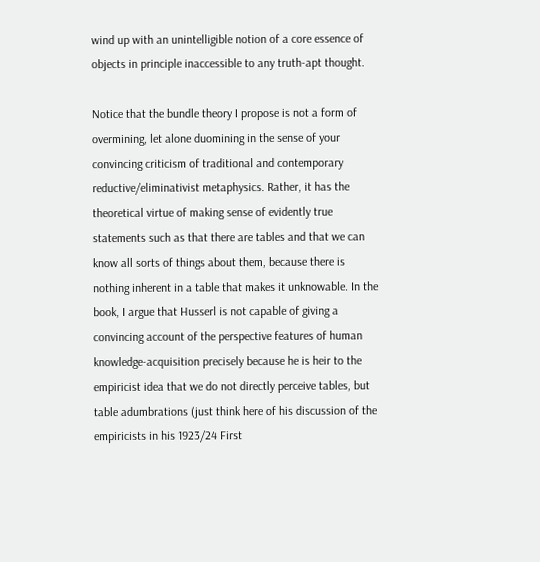wind up with an unintelligible notion of a core essence of objects in principle inaccessible to any truth-apt thought.

Notice that the bundle theory I propose is not a form of overmining, let alone duomining in the sense of your convincing criticism of traditional and contemporary reductive/eliminativist metaphysics. Rather, it has the theoretical virtue of making sense of evidently true statements such as that there are tables and that we can know all sorts of things about them, because there is nothing inherent in a table that makes it unknowable. In the book, I argue that Husserl is not capable of giving a convincing account of the perspective features of human knowledge-acquisition precisely because he is heir to the empiricist idea that we do not directly perceive tables, but table adumbrations (just think here of his discussion of the empiricists in his 1923/24 First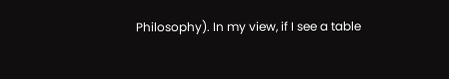Philosophy). In my view, if I see a table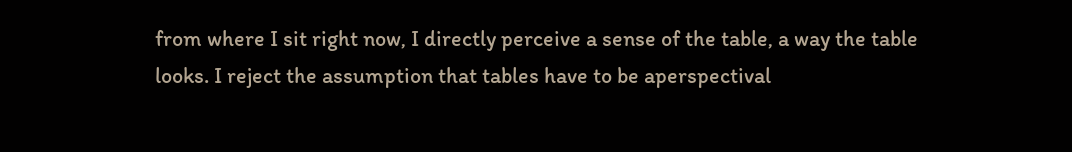from where I sit right now, I directly perceive a sense of the table, a way the table looks. I reject the assumption that tables have to be aperspectival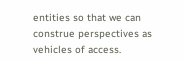entities so that we can construe perspectives as vehicles of access.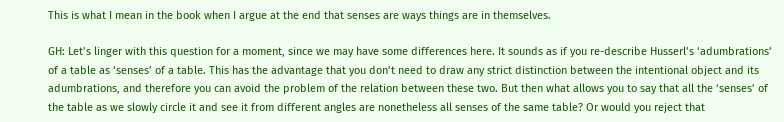This is what I mean in the book when I argue at the end that senses are ways things are in themselves.

GH: Let’s linger with this question for a moment, since we may have some differences here. It sounds as if you re-describe Husserl’s ‘adumbrations’ of a table as ‘senses’ of a table. This has the advantage that you don’t need to draw any strict distinction between the intentional object and its adumbrations, and therefore you can avoid the problem of the relation between these two. But then what allows you to say that all the ‘senses’ of the table as we slowly circle it and see it from different angles are nonetheless all senses of the same table? Or would you reject that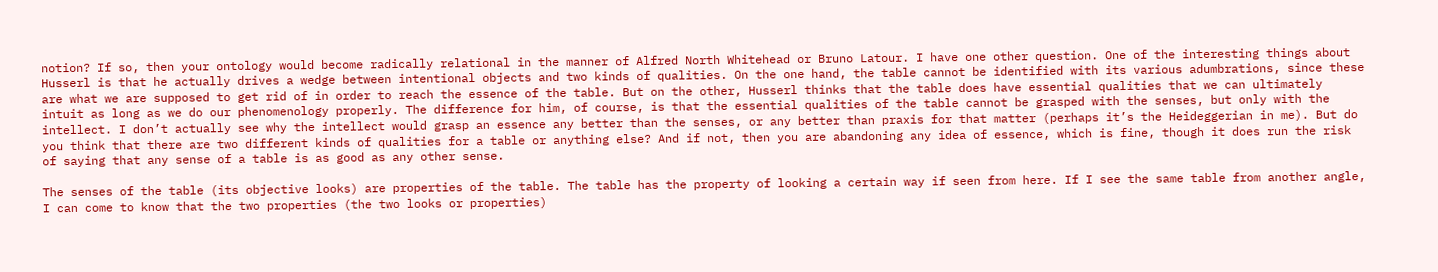notion? If so, then your ontology would become radically relational in the manner of Alfred North Whitehead or Bruno Latour. I have one other question. One of the interesting things about Husserl is that he actually drives a wedge between intentional objects and two kinds of qualities. On the one hand, the table cannot be identified with its various adumbrations, since these are what we are supposed to get rid of in order to reach the essence of the table. But on the other, Husserl thinks that the table does have essential qualities that we can ultimately intuit as long as we do our phenomenology properly. The difference for him, of course, is that the essential qualities of the table cannot be grasped with the senses, but only with the intellect. I don’t actually see why the intellect would grasp an essence any better than the senses, or any better than praxis for that matter (perhaps it’s the Heideggerian in me). But do you think that there are two different kinds of qualities for a table or anything else? And if not, then you are abandoning any idea of essence, which is fine, though it does run the risk of saying that any sense of a table is as good as any other sense.

The senses of the table (its objective looks) are properties of the table. The table has the property of looking a certain way if seen from here. If I see the same table from another angle, I can come to know that the two properties (the two looks or properties)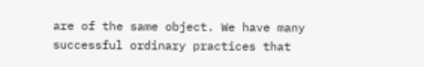are of the same object. We have many successful ordinary practices that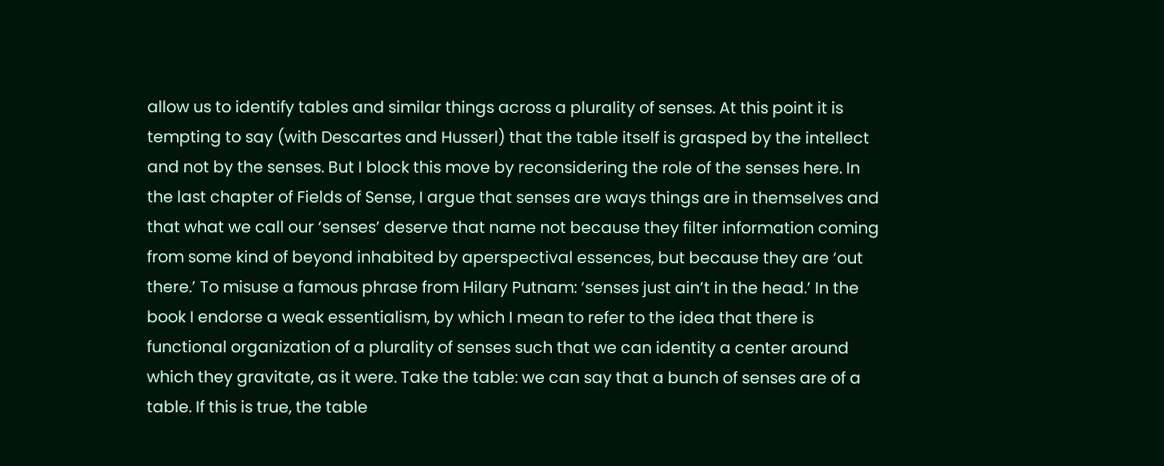allow us to identify tables and similar things across a plurality of senses. At this point it is tempting to say (with Descartes and Husserl) that the table itself is grasped by the intellect and not by the senses. But I block this move by reconsidering the role of the senses here. In the last chapter of Fields of Sense, I argue that senses are ways things are in themselves and that what we call our ‘senses’ deserve that name not because they filter information coming from some kind of beyond inhabited by aperspectival essences, but because they are ‘out there.’ To misuse a famous phrase from Hilary Putnam: ‘senses just ain’t in the head.’ In the book I endorse a weak essentialism, by which I mean to refer to the idea that there is functional organization of a plurality of senses such that we can identity a center around which they gravitate, as it were. Take the table: we can say that a bunch of senses are of a table. If this is true, the table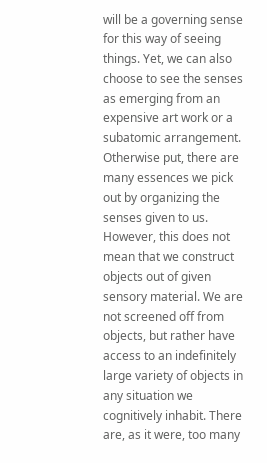will be a governing sense for this way of seeing things. Yet, we can also choose to see the senses as emerging from an expensive art work or a subatomic arrangement. Otherwise put, there are many essences we pick out by organizing the senses given to us. However, this does not mean that we construct objects out of given sensory material. We are not screened off from objects, but rather have access to an indefinitely large variety of objects in any situation we cognitively inhabit. There are, as it were, too many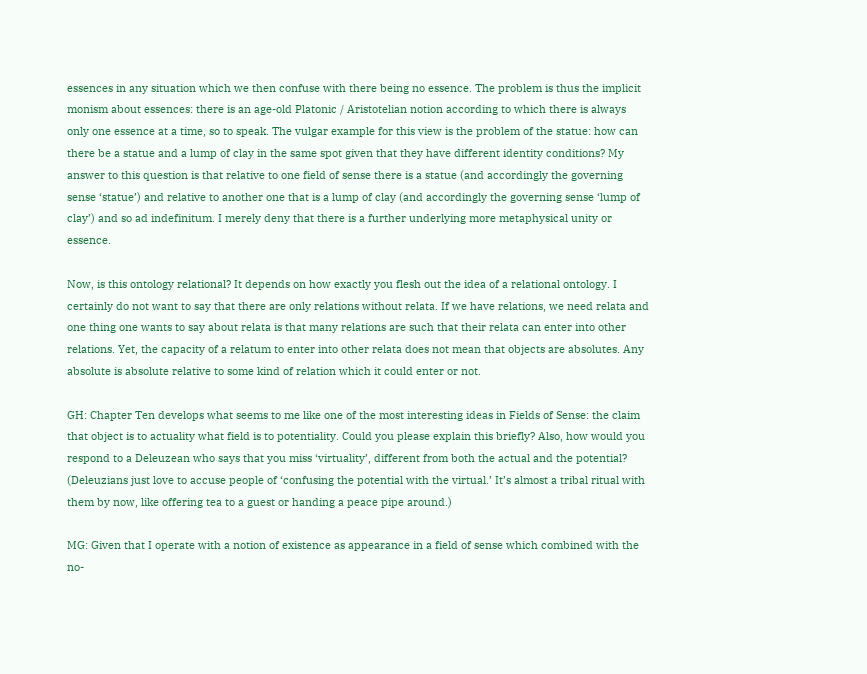essences in any situation which we then confuse with there being no essence. The problem is thus the implicit monism about essences: there is an age-old Platonic / Aristotelian notion according to which there is always only one essence at a time, so to speak. The vulgar example for this view is the problem of the statue: how can there be a statue and a lump of clay in the same spot given that they have different identity conditions? My answer to this question is that relative to one field of sense there is a statue (and accordingly the governing sense ‘statue’) and relative to another one that is a lump of clay (and accordingly the governing sense ‘lump of clay’) and so ad indefinitum. I merely deny that there is a further underlying more metaphysical unity or essence.

Now, is this ontology relational? It depends on how exactly you flesh out the idea of a relational ontology. I certainly do not want to say that there are only relations without relata. If we have relations, we need relata and one thing one wants to say about relata is that many relations are such that their relata can enter into other relations. Yet, the capacity of a relatum to enter into other relata does not mean that objects are absolutes. Any absolute is absolute relative to some kind of relation which it could enter or not.

GH: Chapter Ten develops what seems to me like one of the most interesting ideas in Fields of Sense: the claim that object is to actuality what field is to potentiality. Could you please explain this briefly? Also, how would you respond to a Deleuzean who says that you miss ‘virtuality’, different from both the actual and the potential? (Deleuzians just love to accuse people of ‘confusing the potential with the virtual.’ It’s almost a tribal ritual with them by now, like offering tea to a guest or handing a peace pipe around.)

MG: Given that I operate with a notion of existence as appearance in a field of sense which combined with the no-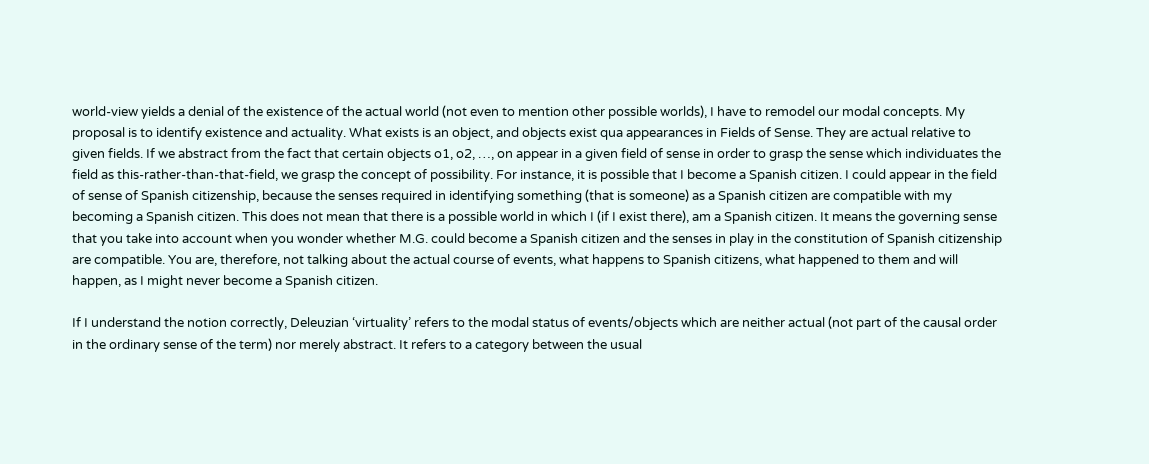world-view yields a denial of the existence of the actual world (not even to mention other possible worlds), I have to remodel our modal concepts. My proposal is to identify existence and actuality. What exists is an object, and objects exist qua appearances in Fields of Sense. They are actual relative to given fields. If we abstract from the fact that certain objects o1, o2, …, on appear in a given field of sense in order to grasp the sense which individuates the field as this-rather-than-that-field, we grasp the concept of possibility. For instance, it is possible that I become a Spanish citizen. I could appear in the field of sense of Spanish citizenship, because the senses required in identifying something (that is someone) as a Spanish citizen are compatible with my becoming a Spanish citizen. This does not mean that there is a possible world in which I (if I exist there), am a Spanish citizen. It means the governing sense that you take into account when you wonder whether M.G. could become a Spanish citizen and the senses in play in the constitution of Spanish citizenship are compatible. You are, therefore, not talking about the actual course of events, what happens to Spanish citizens, what happened to them and will happen, as I might never become a Spanish citizen.

If I understand the notion correctly, Deleuzian ‘virtuality’ refers to the modal status of events/objects which are neither actual (not part of the causal order in the ordinary sense of the term) nor merely abstract. It refers to a category between the usual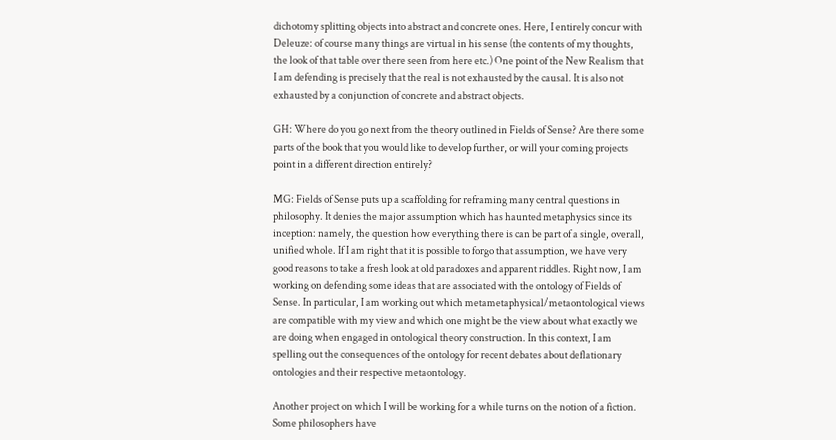dichotomy splitting objects into abstract and concrete ones. Here, I entirely concur with Deleuze: of course many things are virtual in his sense (the contents of my thoughts, the look of that table over there seen from here etc.) One point of the New Realism that I am defending is precisely that the real is not exhausted by the causal. It is also not exhausted by a conjunction of concrete and abstract objects.

GH: Where do you go next from the theory outlined in Fields of Sense? Are there some parts of the book that you would like to develop further, or will your coming projects point in a different direction entirely?

MG: Fields of Sense puts up a scaffolding for reframing many central questions in philosophy. It denies the major assumption which has haunted metaphysics since its inception: namely, the question how everything there is can be part of a single, overall, unified whole. If I am right that it is possible to forgo that assumption, we have very good reasons to take a fresh look at old paradoxes and apparent riddles. Right now, I am working on defending some ideas that are associated with the ontology of Fields of Sense. In particular, I am working out which metametaphysical/metaontological views are compatible with my view and which one might be the view about what exactly we are doing when engaged in ontological theory construction. In this context, I am spelling out the consequences of the ontology for recent debates about deflationary ontologies and their respective metaontology.

Another project on which I will be working for a while turns on the notion of a fiction. Some philosophers have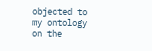objected to my ontology on the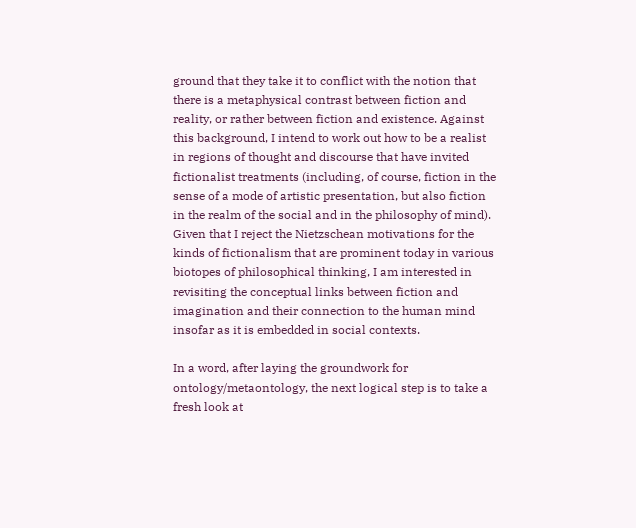ground that they take it to conflict with the notion that there is a metaphysical contrast between fiction and reality, or rather between fiction and existence. Against this background, I intend to work out how to be a realist in regions of thought and discourse that have invited fictionalist treatments (including, of course, fiction in the sense of a mode of artistic presentation, but also fiction in the realm of the social and in the philosophy of mind). Given that I reject the Nietzschean motivations for the kinds of fictionalism that are prominent today in various biotopes of philosophical thinking, I am interested in revisiting the conceptual links between fiction and imagination and their connection to the human mind insofar as it is embedded in social contexts.

In a word, after laying the groundwork for ontology/metaontology, the next logical step is to take a fresh look at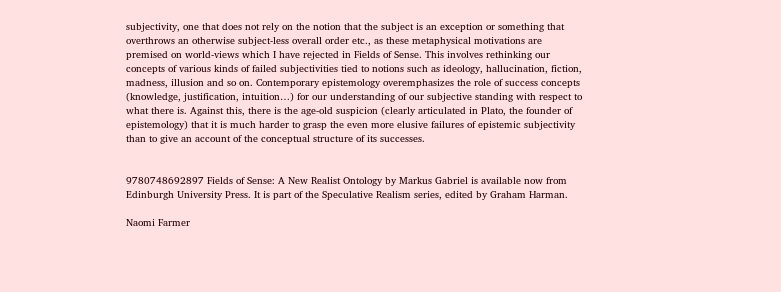subjectivity, one that does not rely on the notion that the subject is an exception or something that overthrows an otherwise subject-less overall order etc., as these metaphysical motivations are premised on world-views which I have rejected in Fields of Sense. This involves rethinking our concepts of various kinds of failed subjectivities tied to notions such as ideology, hallucination, fiction, madness, illusion and so on. Contemporary epistemology overemphasizes the role of success concepts (knowledge, justification, intuition…) for our understanding of our subjective standing with respect to what there is. Against this, there is the age-old suspicion (clearly articulated in Plato, the founder of epistemology) that it is much harder to grasp the even more elusive failures of epistemic subjectivity than to give an account of the conceptual structure of its successes.


9780748692897 Fields of Sense: A New Realist Ontology by Markus Gabriel is available now from Edinburgh University Press. It is part of the Speculative Realism series, edited by Graham Harman.

Naomi Farmer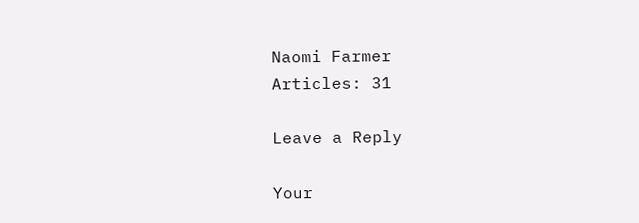Naomi Farmer
Articles: 31

Leave a Reply

Your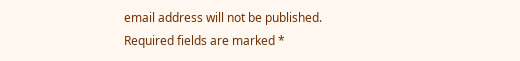email address will not be published. Required fields are marked *